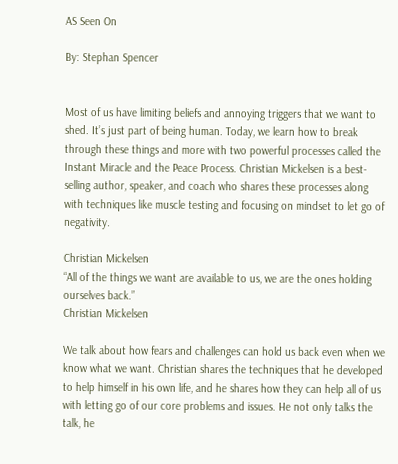AS Seen On

By: Stephan Spencer


Most of us have limiting beliefs and annoying triggers that we want to shed. It’s just part of being human. Today, we learn how to break through these things and more with two powerful processes called the Instant Miracle and the Peace Process. Christian Mickelsen is a best-selling author, speaker, and coach who shares these processes along with techniques like muscle testing and focusing on mindset to let go of negativity.

Christian Mickelsen
“All of the things we want are available to us, we are the ones holding ourselves back.”
Christian Mickelsen

We talk about how fears and challenges can hold us back even when we know what we want. Christian shares the techniques that he developed to help himself in his own life, and he shares how they can help all of us with letting go of our core problems and issues. He not only talks the talk, he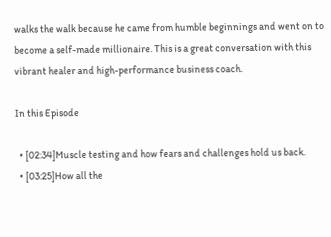walks the walk because he came from humble beginnings and went on to become a self-made millionaire. This is a great conversation with this vibrant healer and high-performance business coach.

In this Episode

  • [02:34]Muscle testing and how fears and challenges hold us back.
  • [03:25]How all the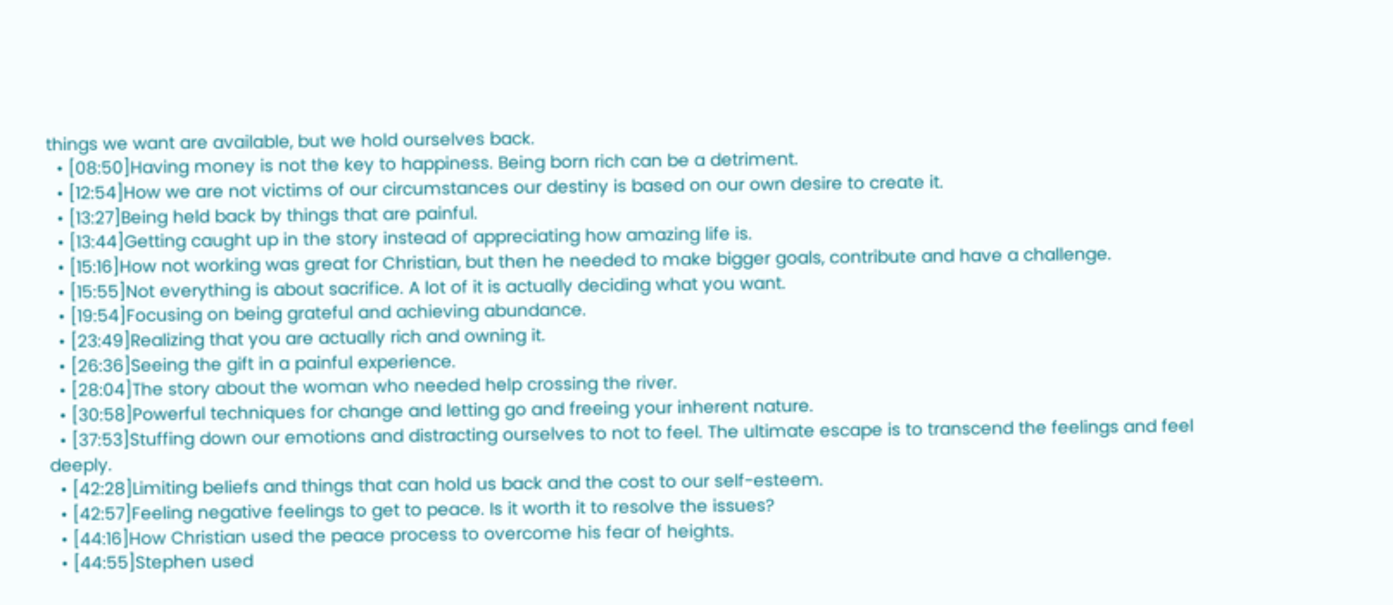things we want are available, but we hold ourselves back.
  • [08:50]Having money is not the key to happiness. Being born rich can be a detriment.
  • [12:54]How we are not victims of our circumstances our destiny is based on our own desire to create it.
  • [13:27]Being held back by things that are painful.
  • [13:44]Getting caught up in the story instead of appreciating how amazing life is.
  • [15:16]How not working was great for Christian, but then he needed to make bigger goals, contribute and have a challenge.
  • [15:55]Not everything is about sacrifice. A lot of it is actually deciding what you want.
  • [19:54]Focusing on being grateful and achieving abundance.
  • [23:49]Realizing that you are actually rich and owning it.
  • [26:36]Seeing the gift in a painful experience.
  • [28:04]The story about the woman who needed help crossing the river.
  • [30:58]Powerful techniques for change and letting go and freeing your inherent nature.
  • [37:53]Stuffing down our emotions and distracting ourselves to not to feel. The ultimate escape is to transcend the feelings and feel deeply.
  • [42:28]Limiting beliefs and things that can hold us back and the cost to our self-esteem.
  • [42:57]Feeling negative feelings to get to peace. Is it worth it to resolve the issues?
  • [44:16]How Christian used the peace process to overcome his fear of heights.
  • [44:55]Stephen used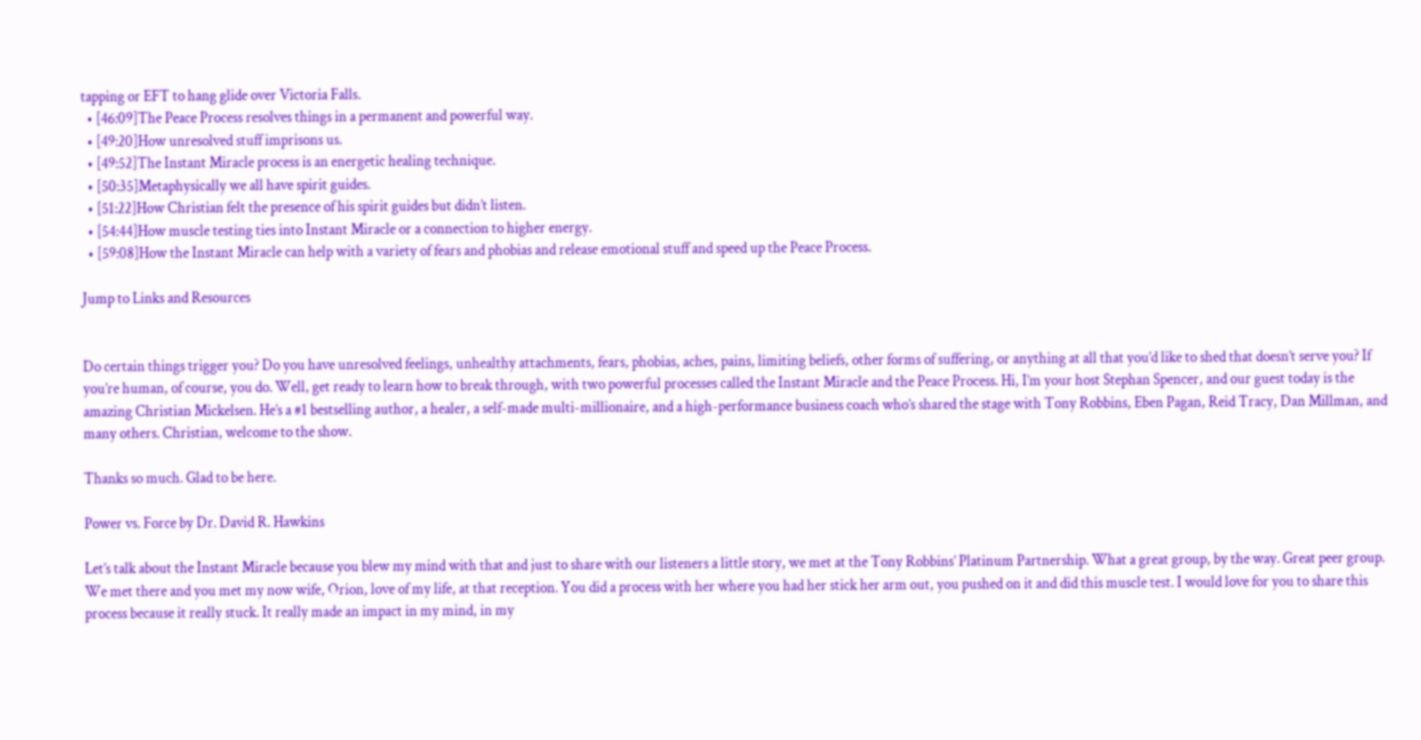tapping or EFT to hang glide over Victoria Falls.
  • [46:09]The Peace Process resolves things in a permanent and powerful way.
  • [49:20]How unresolved stuff imprisons us.
  • [49:52]The Instant Miracle process is an energetic healing technique.
  • [50:35]Metaphysically we all have spirit guides.
  • [51:22]How Christian felt the presence of his spirit guides but didn’t listen.
  • [54:44]How muscle testing ties into Instant Miracle or a connection to higher energy.
  • [59:08]How the Instant Miracle can help with a variety of fears and phobias and release emotional stuff and speed up the Peace Process.

Jump to Links and Resources


Do certain things trigger you? Do you have unresolved feelings, unhealthy attachments, fears, phobias, aches, pains, limiting beliefs, other forms of suffering, or anything at all that you’d like to shed that doesn’t serve you? If you’re human, of course, you do. Well, get ready to learn how to break through, with two powerful processes called the Instant Miracle and the Peace Process. Hi, I’m your host Stephan Spencer, and our guest today is the amazing Christian Mickelsen. He’s a #1 bestselling author, a healer, a self-made multi-millionaire, and a high-performance business coach who’s shared the stage with Tony Robbins, Eben Pagan, Reid Tracy, Dan Millman, and many others. Christian, welcome to the show.

Thanks so much. Glad to be here.

Power vs. Force by Dr. David R. Hawkins

Let’s talk about the Instant Miracle because you blew my mind with that and just to share with our listeners a little story, we met at the Tony Robbins’ Platinum Partnership. What a great group, by the way. Great peer group. We met there and you met my now wife, Orion, love of my life, at that reception. You did a process with her where you had her stick her arm out, you pushed on it and did this muscle test. I would love for you to share this process because it really stuck. It really made an impact in my mind, in my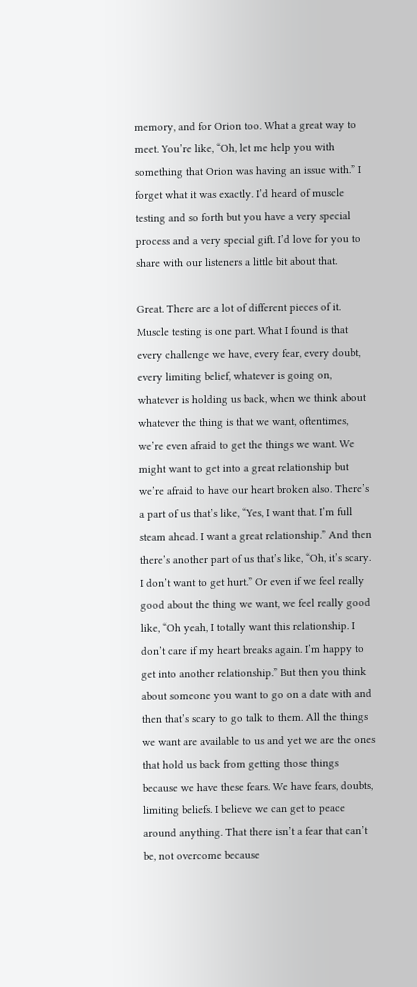memory, and for Orion too. What a great way to meet. You’re like, “Oh, let me help you with something that Orion was having an issue with.” I forget what it was exactly. I’d heard of muscle testing and so forth but you have a very special process and a very special gift. I’d love for you to share with our listeners a little bit about that.

Great. There are a lot of different pieces of it. Muscle testing is one part. What I found is that every challenge we have, every fear, every doubt, every limiting belief, whatever is going on, whatever is holding us back, when we think about whatever the thing is that we want, oftentimes, we’re even afraid to get the things we want. We might want to get into a great relationship but we’re afraid to have our heart broken also. There’s a part of us that’s like, “Yes, I want that. I’m full steam ahead. I want a great relationship.” And then there’s another part of us that’s like, “Oh, it’s scary. I don’t want to get hurt.” Or even if we feel really good about the thing we want, we feel really good like, “Oh yeah, I totally want this relationship. I don’t care if my heart breaks again. I’m happy to get into another relationship.” But then you think about someone you want to go on a date with and then that’s scary to go talk to them. All the things we want are available to us and yet we are the ones that hold us back from getting those things because we have these fears. We have fears, doubts, limiting beliefs. I believe we can get to peace around anything. That there isn’t a fear that can’t be, not overcome because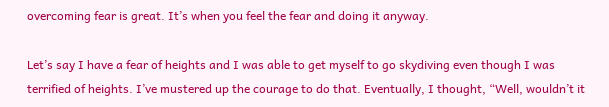overcoming fear is great. It’s when you feel the fear and doing it anyway.

Let’s say I have a fear of heights and I was able to get myself to go skydiving even though I was terrified of heights. I’ve mustered up the courage to do that. Eventually, I thought, “Well, wouldn’t it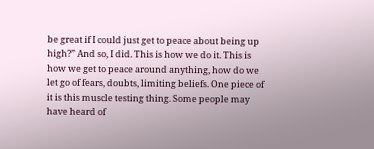be great if I could just get to peace about being up high?” And so, I did. This is how we do it. This is how we get to peace around anything, how do we let go of fears, doubts, limiting beliefs. One piece of it is this muscle testing thing. Some people may have heard of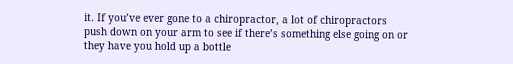it. If you’ve ever gone to a chiropractor, a lot of chiropractors push down on your arm to see if there’s something else going on or they have you hold up a bottle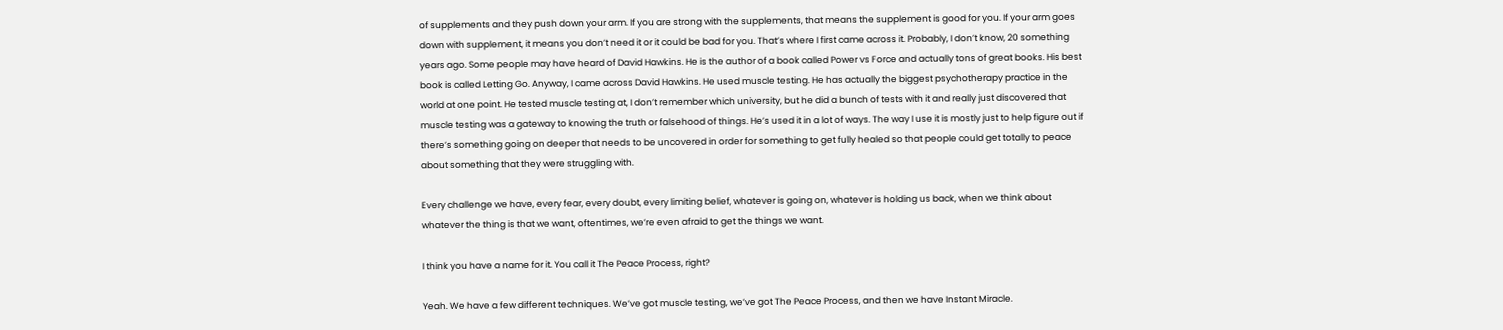of supplements and they push down your arm. If you are strong with the supplements, that means the supplement is good for you. If your arm goes down with supplement, it means you don’t need it or it could be bad for you. That’s where I first came across it. Probably, I don’t know, 20 something years ago. Some people may have heard of David Hawkins. He is the author of a book called Power vs Force and actually tons of great books. His best book is called Letting Go. Anyway, I came across David Hawkins. He used muscle testing. He has actually the biggest psychotherapy practice in the world at one point. He tested muscle testing at, I don’t remember which university, but he did a bunch of tests with it and really just discovered that muscle testing was a gateway to knowing the truth or falsehood of things. He’s used it in a lot of ways. The way I use it is mostly just to help figure out if there’s something going on deeper that needs to be uncovered in order for something to get fully healed so that people could get totally to peace about something that they were struggling with.

Every challenge we have, every fear, every doubt, every limiting belief, whatever is going on, whatever is holding us back, when we think about whatever the thing is that we want, oftentimes, we’re even afraid to get the things we want.

I think you have a name for it. You call it The Peace Process, right?

Yeah. We have a few different techniques. We’ve got muscle testing, we’ve got The Peace Process, and then we have Instant Miracle.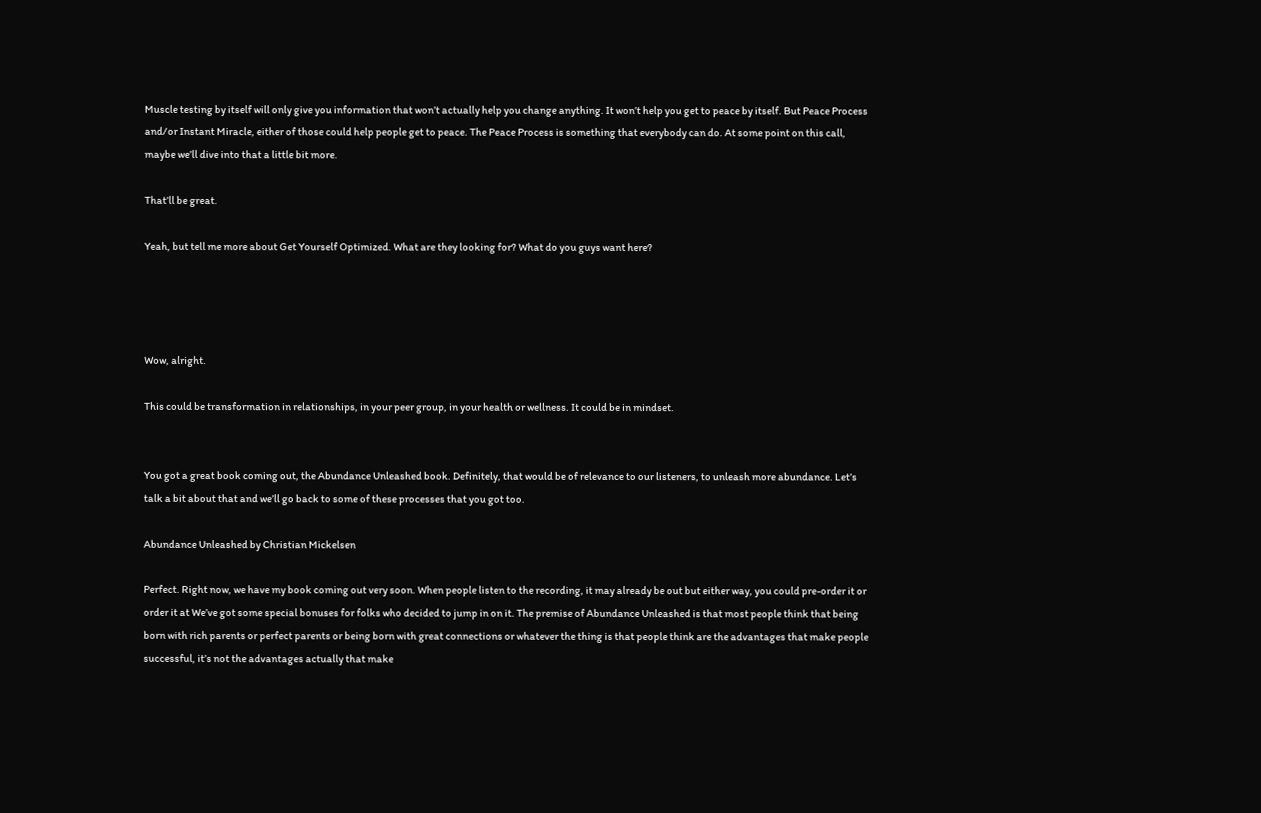Muscle testing by itself will only give you information that won’t actually help you change anything. It won’t help you get to peace by itself. But Peace Process and/or Instant Miracle, either of those could help people get to peace. The Peace Process is something that everybody can do. At some point on this call, maybe we’ll dive into that a little bit more.

That’ll be great.

Yeah, but tell me more about Get Yourself Optimized. What are they looking for? What do you guys want here?




Wow, alright.

This could be transformation in relationships, in your peer group, in your health or wellness. It could be in mindset.


You got a great book coming out, the Abundance Unleashed book. Definitely, that would be of relevance to our listeners, to unleash more abundance. Let’s talk a bit about that and we’ll go back to some of these processes that you got too.

Abundance Unleashed by Christian Mickelsen

Perfect. Right now, we have my book coming out very soon. When people listen to the recording, it may already be out but either way, you could pre-order it or order it at We’ve got some special bonuses for folks who decided to jump in on it. The premise of Abundance Unleashed is that most people think that being born with rich parents or perfect parents or being born with great connections or whatever the thing is that people think are the advantages that make people successful, it’s not the advantages actually that make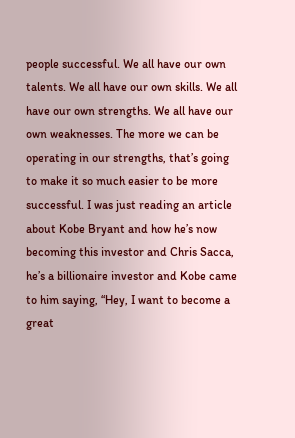people successful. We all have our own talents. We all have our own skills. We all have our own strengths. We all have our own weaknesses. The more we can be operating in our strengths, that’s going to make it so much easier to be more successful. I was just reading an article about Kobe Bryant and how he’s now becoming this investor and Chris Sacca, he’s a billionaire investor and Kobe came to him saying, “Hey, I want to become a great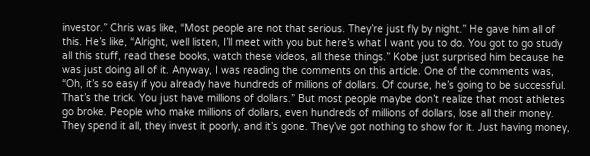investor.” Chris was like, “Most people are not that serious. They’re just fly by night.” He gave him all of this. He’s like, “Alright, well listen, I’ll meet with you but here’s what I want you to do. You got to go study all this stuff, read these books, watch these videos, all these things.” Kobe just surprised him because he was just doing all of it. Anyway, I was reading the comments on this article. One of the comments was, “Oh, it’s so easy if you already have hundreds of millions of dollars. Of course, he’s going to be successful. That’s the trick. You just have millions of dollars.” But most people maybe don’t realize that most athletes go broke. People who make millions of dollars, even hundreds of millions of dollars, lose all their money. They spend it all, they invest it poorly, and it’s gone. They’ve got nothing to show for it. Just having money,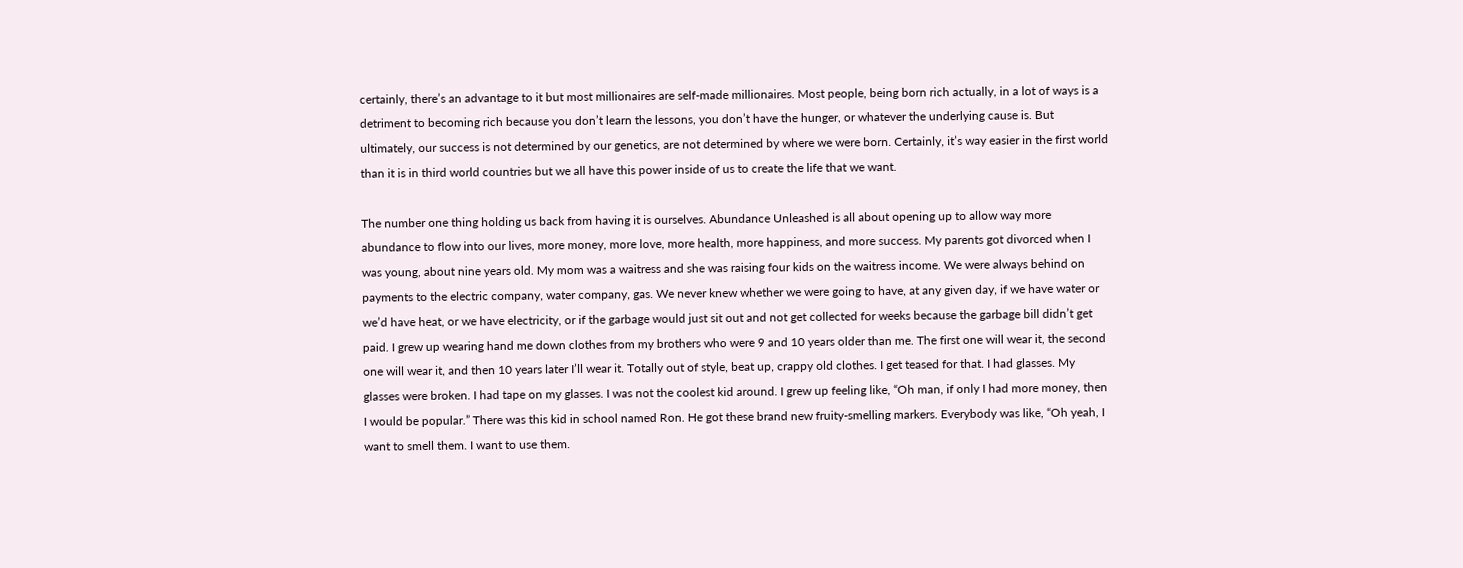certainly, there’s an advantage to it but most millionaires are self-made millionaires. Most people, being born rich actually, in a lot of ways is a detriment to becoming rich because you don’t learn the lessons, you don’t have the hunger, or whatever the underlying cause is. But ultimately, our success is not determined by our genetics, are not determined by where we were born. Certainly, it’s way easier in the first world than it is in third world countries but we all have this power inside of us to create the life that we want.

The number one thing holding us back from having it is ourselves. Abundance Unleashed is all about opening up to allow way more abundance to flow into our lives, more money, more love, more health, more happiness, and more success. My parents got divorced when I was young, about nine years old. My mom was a waitress and she was raising four kids on the waitress income. We were always behind on payments to the electric company, water company, gas. We never knew whether we were going to have, at any given day, if we have water or we’d have heat, or we have electricity, or if the garbage would just sit out and not get collected for weeks because the garbage bill didn’t get paid. I grew up wearing hand me down clothes from my brothers who were 9 and 10 years older than me. The first one will wear it, the second one will wear it, and then 10 years later I’ll wear it. Totally out of style, beat up, crappy old clothes. I get teased for that. I had glasses. My glasses were broken. I had tape on my glasses. I was not the coolest kid around. I grew up feeling like, “Oh man, if only I had more money, then I would be popular.” There was this kid in school named Ron. He got these brand new fruity-smelling markers. Everybody was like, “Oh yeah, I want to smell them. I want to use them.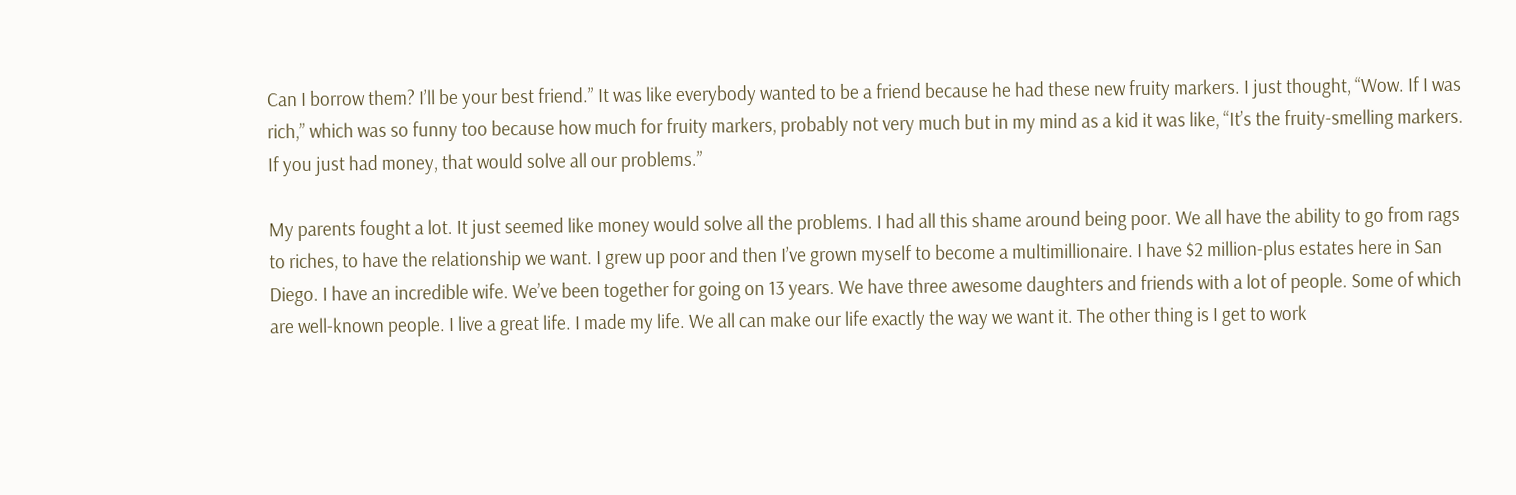Can I borrow them? I’ll be your best friend.” It was like everybody wanted to be a friend because he had these new fruity markers. I just thought, “Wow. If I was rich,” which was so funny too because how much for fruity markers, probably not very much but in my mind as a kid it was like, “It’s the fruity-smelling markers. If you just had money, that would solve all our problems.”

My parents fought a lot. It just seemed like money would solve all the problems. I had all this shame around being poor. We all have the ability to go from rags to riches, to have the relationship we want. I grew up poor and then I’ve grown myself to become a multimillionaire. I have $2 million-plus estates here in San Diego. I have an incredible wife. We’ve been together for going on 13 years. We have three awesome daughters and friends with a lot of people. Some of which are well-known people. I live a great life. I made my life. We all can make our life exactly the way we want it. The other thing is I get to work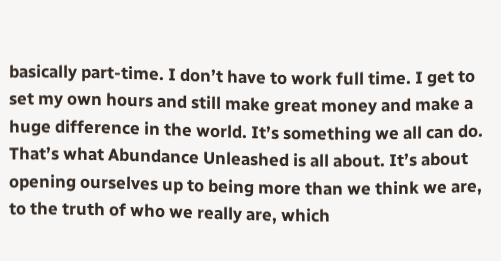basically part-time. I don’t have to work full time. I get to set my own hours and still make great money and make a huge difference in the world. It’s something we all can do. That’s what Abundance Unleashed is all about. It’s about opening ourselves up to being more than we think we are, to the truth of who we really are, which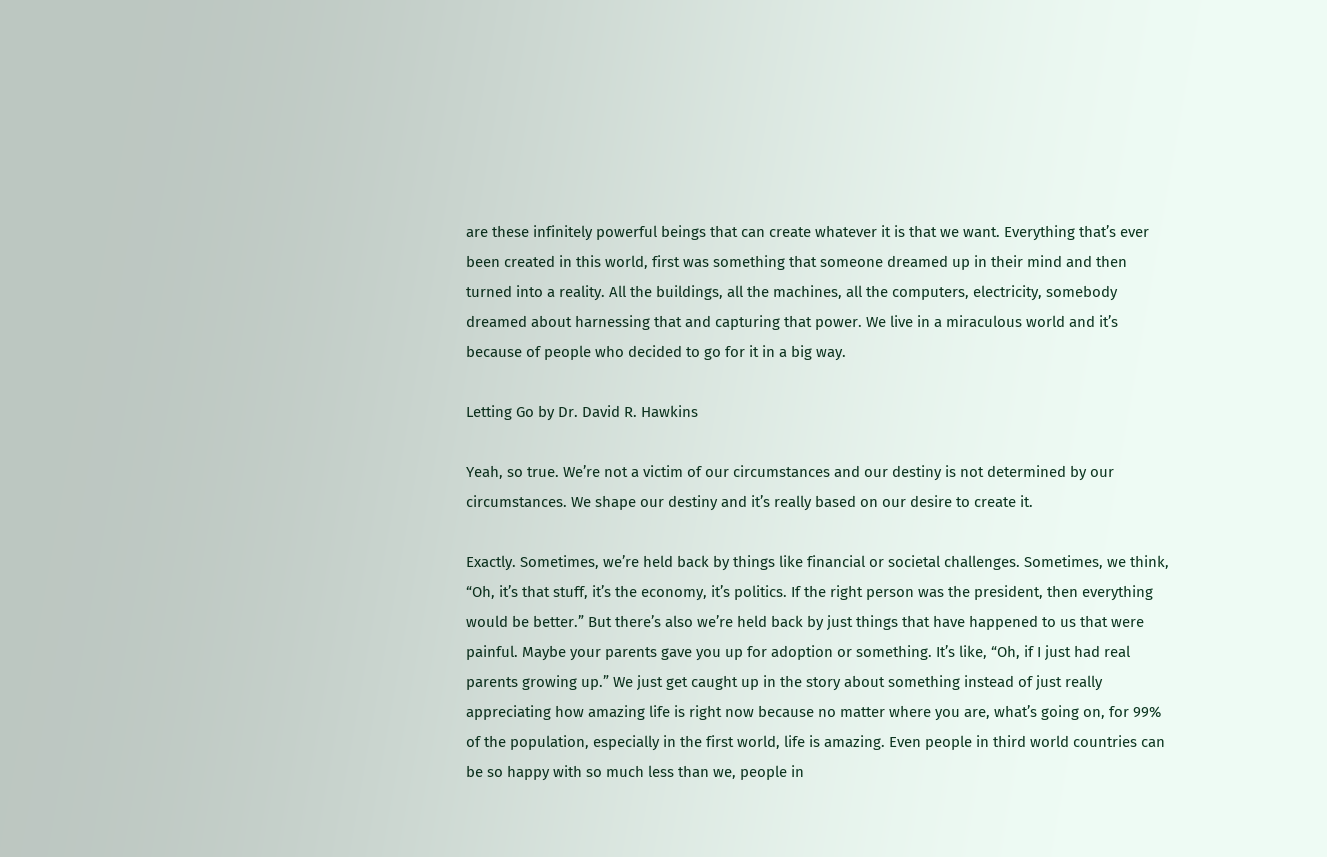are these infinitely powerful beings that can create whatever it is that we want. Everything that’s ever been created in this world, first was something that someone dreamed up in their mind and then turned into a reality. All the buildings, all the machines, all the computers, electricity, somebody dreamed about harnessing that and capturing that power. We live in a miraculous world and it’s because of people who decided to go for it in a big way.

Letting Go by Dr. David R. Hawkins

Yeah, so true. We’re not a victim of our circumstances and our destiny is not determined by our circumstances. We shape our destiny and it’s really based on our desire to create it.

Exactly. Sometimes, we’re held back by things like financial or societal challenges. Sometimes, we think, “Oh, it’s that stuff, it’s the economy, it’s politics. If the right person was the president, then everything would be better.” But there’s also we’re held back by just things that have happened to us that were painful. Maybe your parents gave you up for adoption or something. It’s like, “Oh, if I just had real parents growing up.” We just get caught up in the story about something instead of just really appreciating how amazing life is right now because no matter where you are, what’s going on, for 99% of the population, especially in the first world, life is amazing. Even people in third world countries can be so happy with so much less than we, people in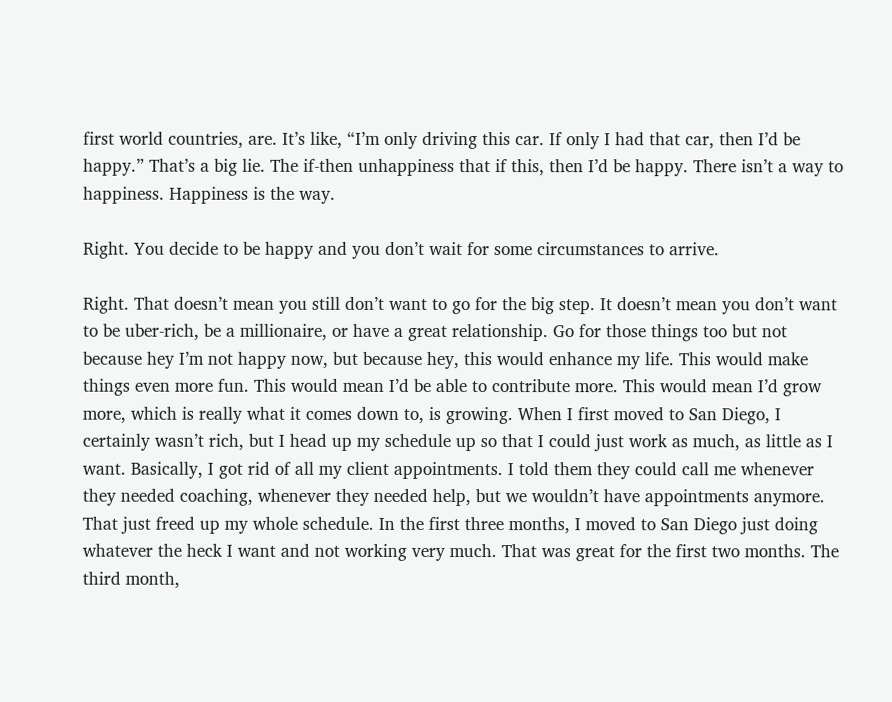first world countries, are. It’s like, “I’m only driving this car. If only I had that car, then I’d be happy.” That’s a big lie. The if-then unhappiness that if this, then I’d be happy. There isn’t a way to happiness. Happiness is the way.

Right. You decide to be happy and you don’t wait for some circumstances to arrive.

Right. That doesn’t mean you still don’t want to go for the big step. It doesn’t mean you don’t want to be uber-rich, be a millionaire, or have a great relationship. Go for those things too but not because hey I’m not happy now, but because hey, this would enhance my life. This would make things even more fun. This would mean I’d be able to contribute more. This would mean I’d grow more, which is really what it comes down to, is growing. When I first moved to San Diego, I certainly wasn’t rich, but I head up my schedule up so that I could just work as much, as little as I want. Basically, I got rid of all my client appointments. I told them they could call me whenever they needed coaching, whenever they needed help, but we wouldn’t have appointments anymore. That just freed up my whole schedule. In the first three months, I moved to San Diego just doing whatever the heck I want and not working very much. That was great for the first two months. The third month,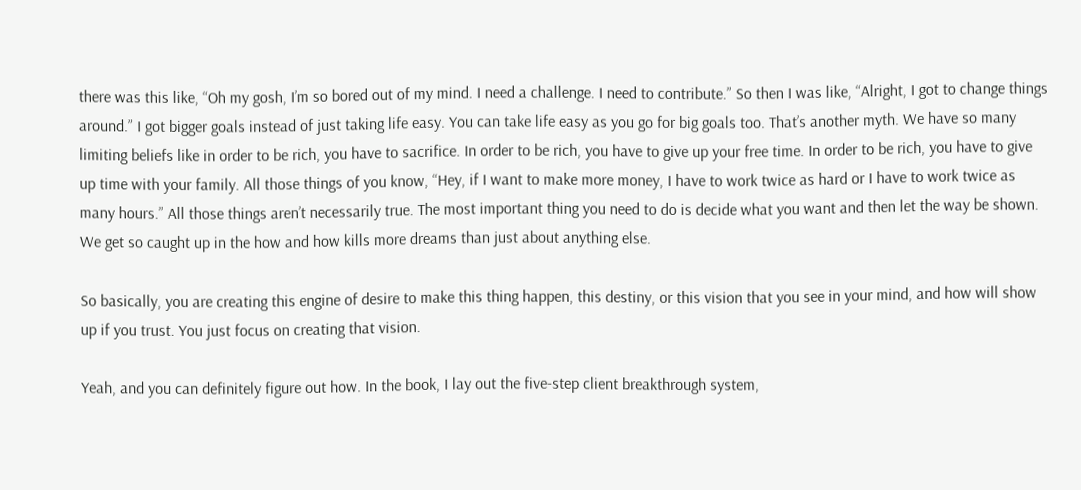there was this like, “Oh my gosh, I’m so bored out of my mind. I need a challenge. I need to contribute.” So then I was like, “Alright, I got to change things around.” I got bigger goals instead of just taking life easy. You can take life easy as you go for big goals too. That’s another myth. We have so many limiting beliefs like in order to be rich, you have to sacrifice. In order to be rich, you have to give up your free time. In order to be rich, you have to give up time with your family. All those things of you know, “Hey, if I want to make more money, I have to work twice as hard or I have to work twice as many hours.” All those things aren’t necessarily true. The most important thing you need to do is decide what you want and then let the way be shown. We get so caught up in the how and how kills more dreams than just about anything else.

So basically, you are creating this engine of desire to make this thing happen, this destiny, or this vision that you see in your mind, and how will show up if you trust. You just focus on creating that vision.

Yeah, and you can definitely figure out how. In the book, I lay out the five-step client breakthrough system,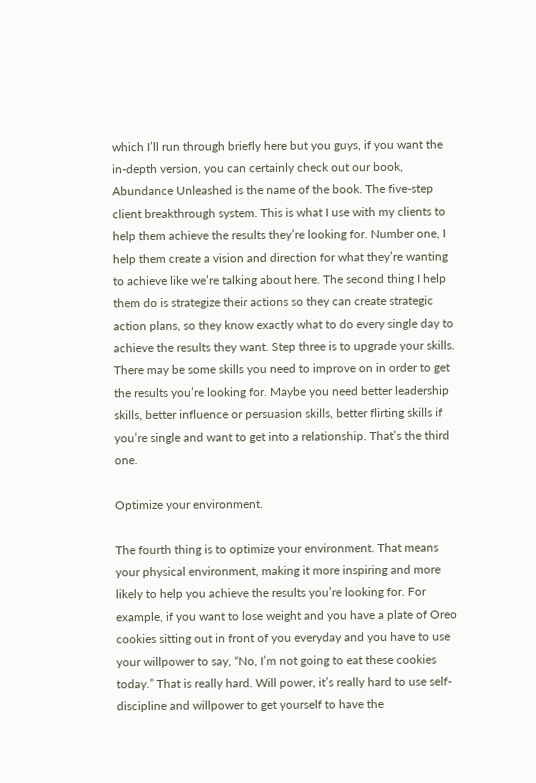which I’ll run through briefly here but you guys, if you want the in-depth version, you can certainly check out our book, Abundance Unleashed is the name of the book. The five-step client breakthrough system. This is what I use with my clients to help them achieve the results they’re looking for. Number one, I help them create a vision and direction for what they’re wanting to achieve like we’re talking about here. The second thing I help them do is strategize their actions so they can create strategic action plans, so they know exactly what to do every single day to achieve the results they want. Step three is to upgrade your skills. There may be some skills you need to improve on in order to get the results you’re looking for. Maybe you need better leadership skills, better influence or persuasion skills, better flirting skills if you’re single and want to get into a relationship. That’s the third one.

Optimize your environment.

The fourth thing is to optimize your environment. That means your physical environment, making it more inspiring and more likely to help you achieve the results you’re looking for. For example, if you want to lose weight and you have a plate of Oreo cookies sitting out in front of you everyday and you have to use your willpower to say, “No, I’m not going to eat these cookies today.” That is really hard. Will power, it’s really hard to use self-discipline and willpower to get yourself to have the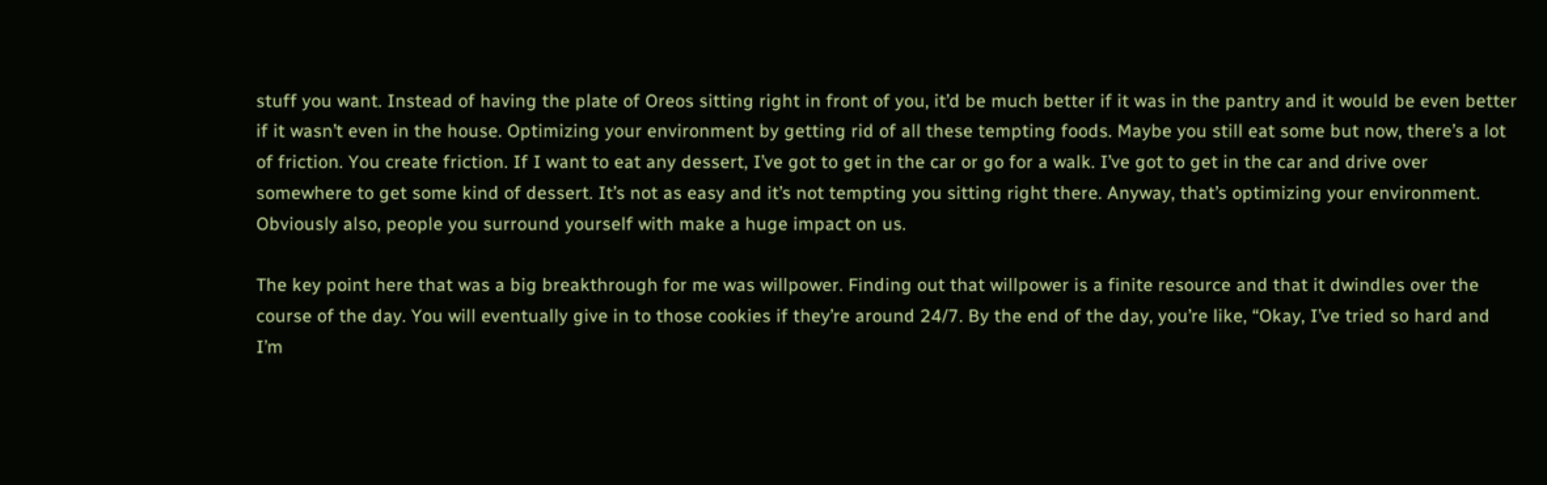stuff you want. Instead of having the plate of Oreos sitting right in front of you, it’d be much better if it was in the pantry and it would be even better if it wasn’t even in the house. Optimizing your environment by getting rid of all these tempting foods. Maybe you still eat some but now, there’s a lot of friction. You create friction. If I want to eat any dessert, I’ve got to get in the car or go for a walk. I’ve got to get in the car and drive over somewhere to get some kind of dessert. It’s not as easy and it’s not tempting you sitting right there. Anyway, that’s optimizing your environment. Obviously also, people you surround yourself with make a huge impact on us.

The key point here that was a big breakthrough for me was willpower. Finding out that willpower is a finite resource and that it dwindles over the course of the day. You will eventually give in to those cookies if they’re around 24/7. By the end of the day, you’re like, “Okay, I’ve tried so hard and I’m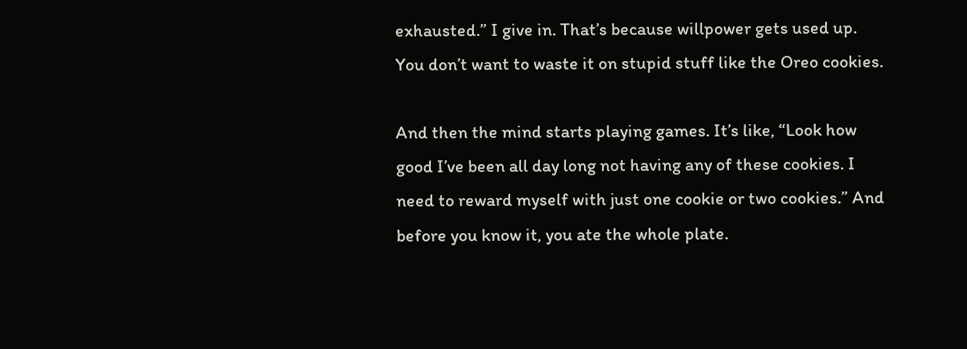exhausted.” I give in. That’s because willpower gets used up. You don’t want to waste it on stupid stuff like the Oreo cookies.

And then the mind starts playing games. It’s like, “Look how good I’ve been all day long not having any of these cookies. I need to reward myself with just one cookie or two cookies.” And before you know it, you ate the whole plate.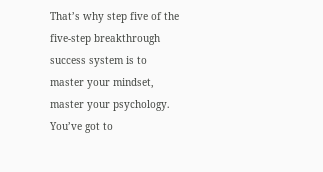That’s why step five of the five-step breakthrough success system is to master your mindset, master your psychology. You’ve got to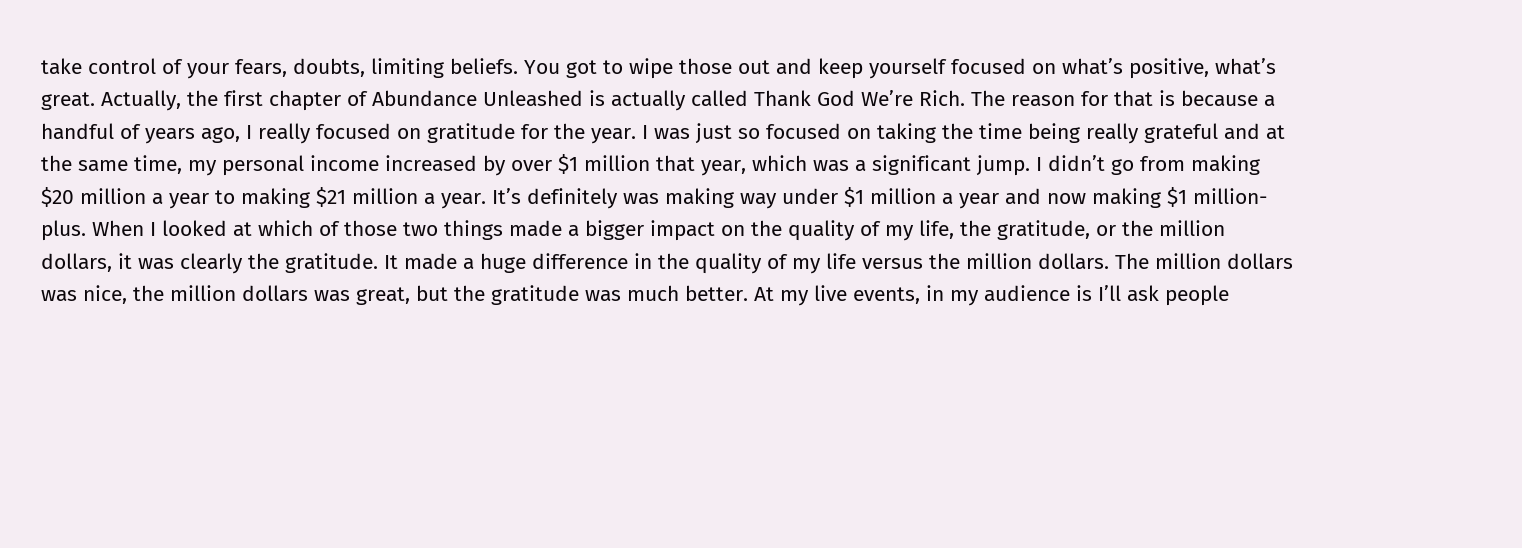take control of your fears, doubts, limiting beliefs. You got to wipe those out and keep yourself focused on what’s positive, what’s great. Actually, the first chapter of Abundance Unleashed is actually called Thank God We’re Rich. The reason for that is because a handful of years ago, I really focused on gratitude for the year. I was just so focused on taking the time being really grateful and at the same time, my personal income increased by over $1 million that year, which was a significant jump. I didn’t go from making $20 million a year to making $21 million a year. It’s definitely was making way under $1 million a year and now making $1 million-plus. When I looked at which of those two things made a bigger impact on the quality of my life, the gratitude, or the million dollars, it was clearly the gratitude. It made a huge difference in the quality of my life versus the million dollars. The million dollars was nice, the million dollars was great, but the gratitude was much better. At my live events, in my audience is I’ll ask people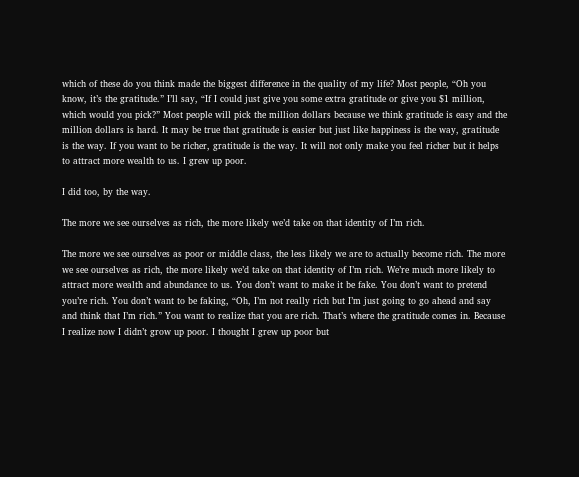which of these do you think made the biggest difference in the quality of my life? Most people, “Oh you know, it’s the gratitude.” I’ll say, “If I could just give you some extra gratitude or give you $1 million, which would you pick?” Most people will pick the million dollars because we think gratitude is easy and the million dollars is hard. It may be true that gratitude is easier but just like happiness is the way, gratitude is the way. If you want to be richer, gratitude is the way. It will not only make you feel richer but it helps to attract more wealth to us. I grew up poor.

I did too, by the way.

The more we see ourselves as rich, the more likely we’d take on that identity of I’m rich.

The more we see ourselves as poor or middle class, the less likely we are to actually become rich. The more we see ourselves as rich, the more likely we’d take on that identity of I’m rich. We’re much more likely to attract more wealth and abundance to us. You don’t want to make it be fake. You don’t want to pretend you’re rich. You don’t want to be faking, “Oh, I’m not really rich but I’m just going to go ahead and say and think that I’m rich.” You want to realize that you are rich. That’s where the gratitude comes in. Because I realize now I didn’t grow up poor. I thought I grew up poor but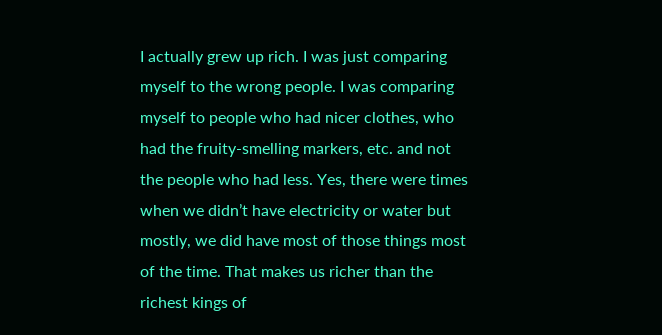I actually grew up rich. I was just comparing myself to the wrong people. I was comparing myself to people who had nicer clothes, who had the fruity-smelling markers, etc. and not the people who had less. Yes, there were times when we didn’t have electricity or water but mostly, we did have most of those things most of the time. That makes us richer than the richest kings of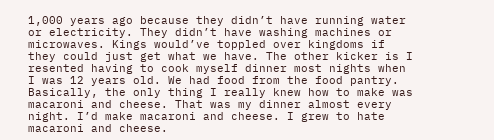1,000 years ago because they didn’t have running water or electricity. They didn’t have washing machines or microwaves. Kings would’ve toppled over kingdoms if they could just get what we have. The other kicker is I resented having to cook myself dinner most nights when I was 12 years old. We had food from the food pantry. Basically, the only thing I really knew how to make was macaroni and cheese. That was my dinner almost every night. I’d make macaroni and cheese. I grew to hate macaroni and cheese.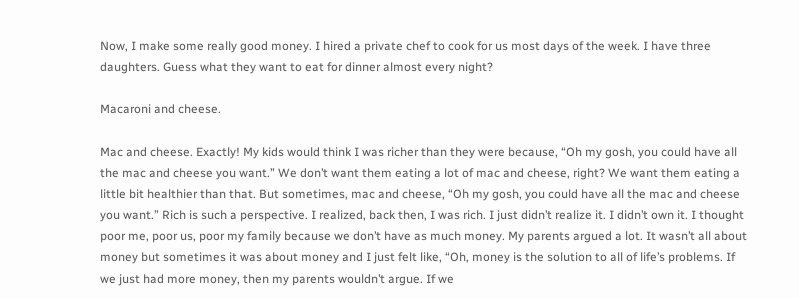Now, I make some really good money. I hired a private chef to cook for us most days of the week. I have three daughters. Guess what they want to eat for dinner almost every night?

Macaroni and cheese.

Mac and cheese. Exactly! My kids would think I was richer than they were because, “Oh my gosh, you could have all the mac and cheese you want.” We don’t want them eating a lot of mac and cheese, right? We want them eating a little bit healthier than that. But sometimes, mac and cheese, “Oh my gosh, you could have all the mac and cheese you want.” Rich is such a perspective. I realized, back then, I was rich. I just didn’t realize it. I didn’t own it. I thought poor me, poor us, poor my family because we don’t have as much money. My parents argued a lot. It wasn’t all about money but sometimes it was about money and I just felt like, “Oh, money is the solution to all of life’s problems. If we just had more money, then my parents wouldn’t argue. If we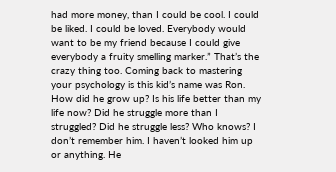had more money, than I could be cool. I could be liked. I could be loved. Everybody would want to be my friend because I could give everybody a fruity smelling marker.” That’s the crazy thing too. Coming back to mastering your psychology is this kid’s name was Ron. How did he grow up? Is his life better than my life now? Did he struggle more than I struggled? Did he struggle less? Who knows? I don’t remember him. I haven’t looked him up or anything. He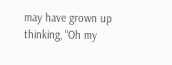may have grown up thinking, “Oh my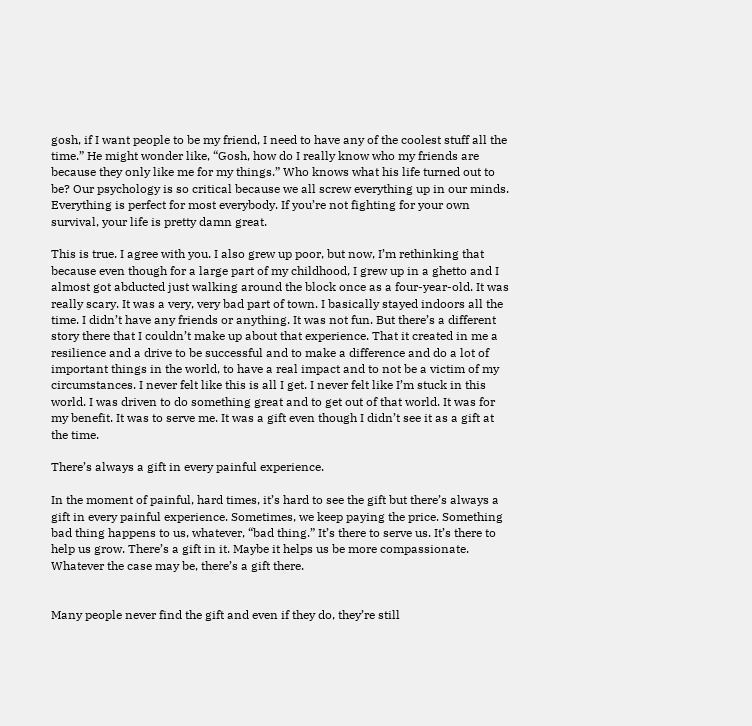gosh, if I want people to be my friend, I need to have any of the coolest stuff all the time.” He might wonder like, “Gosh, how do I really know who my friends are because they only like me for my things.” Who knows what his life turned out to be? Our psychology is so critical because we all screw everything up in our minds. Everything is perfect for most everybody. If you’re not fighting for your own survival, your life is pretty damn great.

This is true. I agree with you. I also grew up poor, but now, I’m rethinking that because even though for a large part of my childhood, I grew up in a ghetto and I almost got abducted just walking around the block once as a four-year-old. It was really scary. It was a very, very bad part of town. I basically stayed indoors all the time. I didn’t have any friends or anything. It was not fun. But there’s a different story there that I couldn’t make up about that experience. That it created in me a resilience and a drive to be successful and to make a difference and do a lot of important things in the world, to have a real impact and to not be a victim of my circumstances. I never felt like this is all I get. I never felt like I’m stuck in this world. I was driven to do something great and to get out of that world. It was for my benefit. It was to serve me. It was a gift even though I didn’t see it as a gift at the time.

There’s always a gift in every painful experience.

In the moment of painful, hard times, it’s hard to see the gift but there’s always a gift in every painful experience. Sometimes, we keep paying the price. Something bad thing happens to us, whatever, “bad thing.” It’s there to serve us. It’s there to help us grow. There’s a gift in it. Maybe it helps us be more compassionate. Whatever the case may be, there’s a gift there.


Many people never find the gift and even if they do, they’re still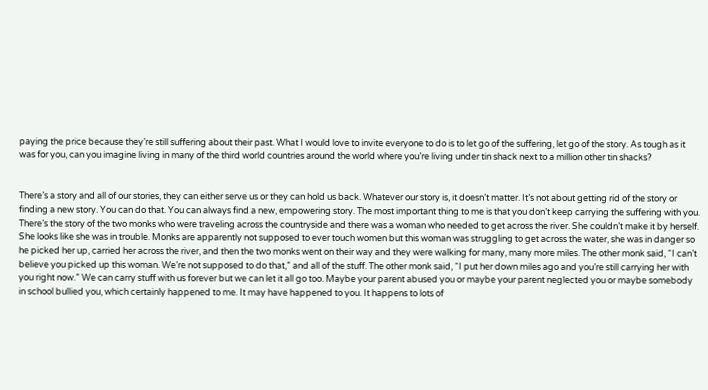paying the price because they’re still suffering about their past. What I would love to invite everyone to do is to let go of the suffering, let go of the story. As tough as it was for you, can you imagine living in many of the third world countries around the world where you’re living under tin shack next to a million other tin shacks?


There’s a story and all of our stories, they can either serve us or they can hold us back. Whatever our story is, it doesn’t matter. It’s not about getting rid of the story or finding a new story. You can do that. You can always find a new, empowering story. The most important thing to me is that you don’t keep carrying the suffering with you. There’s the story of the two monks who were traveling across the countryside and there was a woman who needed to get across the river. She couldn’t make it by herself. She looks like she was in trouble. Monks are apparently not supposed to ever touch women but this woman was struggling to get across the water, she was in danger so he picked her up, carried her across the river, and then the two monks went on their way and they were walking for many, many more miles. The other monk said, “I can’t believe you picked up this woman. We’re not supposed to do that,” and all of the stuff. The other monk said, “I put her down miles ago and you’re still carrying her with you right now.” We can carry stuff with us forever but we can let it all go too. Maybe your parent abused you or maybe your parent neglected you or maybe somebody in school bullied you, which certainly happened to me. It may have happened to you. It happens to lots of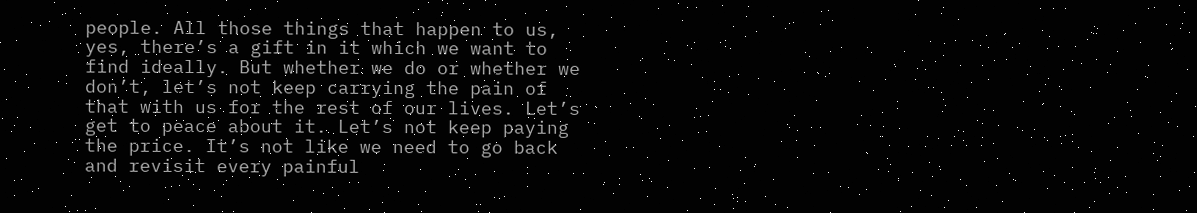people. All those things that happen to us, yes, there’s a gift in it which we want to find ideally. But whether we do or whether we don’t, let’s not keep carrying the pain of that with us for the rest of our lives. Let’s get to peace about it. Let’s not keep paying the price. It’s not like we need to go back and revisit every painful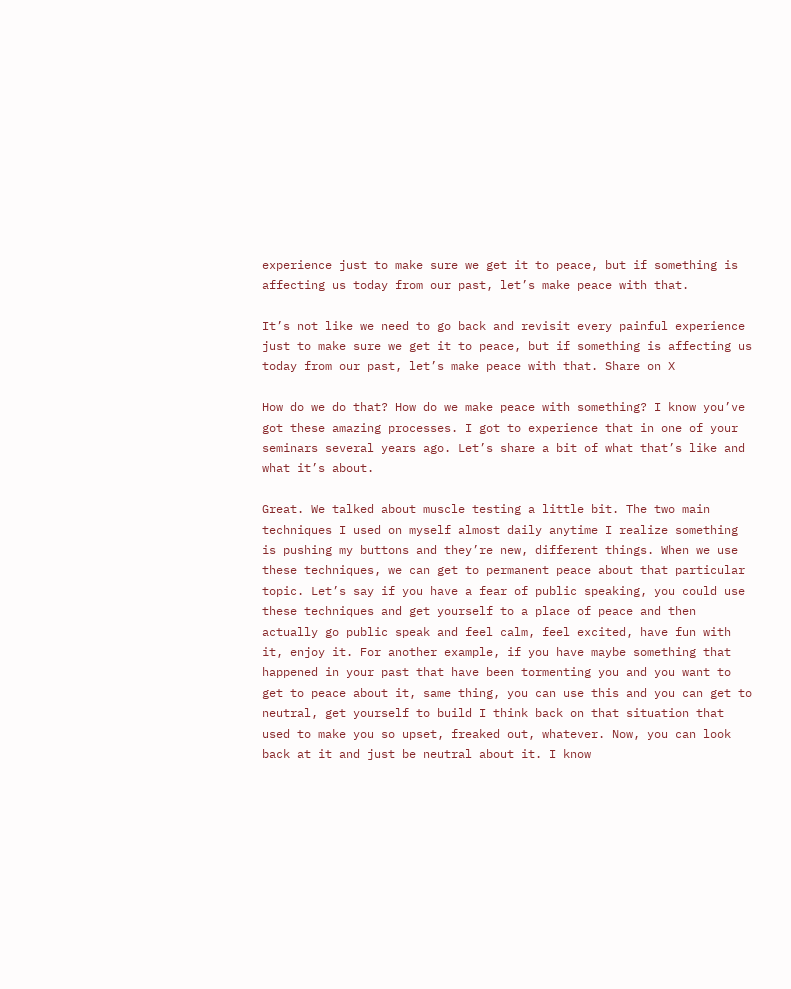experience just to make sure we get it to peace, but if something is affecting us today from our past, let’s make peace with that.

It’s not like we need to go back and revisit every painful experience just to make sure we get it to peace, but if something is affecting us today from our past, let’s make peace with that. Share on X

How do we do that? How do we make peace with something? I know you’ve got these amazing processes. I got to experience that in one of your seminars several years ago. Let’s share a bit of what that’s like and what it’s about.

Great. We talked about muscle testing a little bit. The two main techniques I used on myself almost daily anytime I realize something is pushing my buttons and they’re new, different things. When we use these techniques, we can get to permanent peace about that particular topic. Let’s say if you have a fear of public speaking, you could use these techniques and get yourself to a place of peace and then actually go public speak and feel calm, feel excited, have fun with it, enjoy it. For another example, if you have maybe something that happened in your past that have been tormenting you and you want to get to peace about it, same thing, you can use this and you can get to neutral, get yourself to build I think back on that situation that used to make you so upset, freaked out, whatever. Now, you can look back at it and just be neutral about it. I know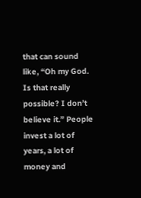that can sound like, “Oh my God. Is that really possible? I don’t believe it.” People invest a lot of years, a lot of money and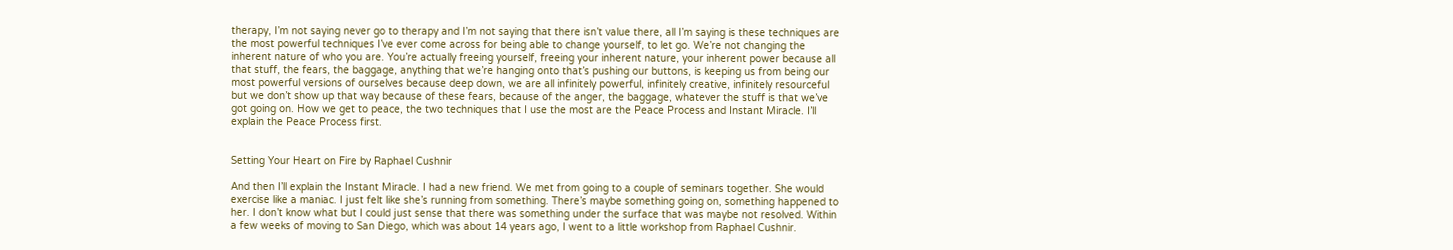therapy, I’m not saying never go to therapy and I’m not saying that there isn’t value there, all I’m saying is these techniques are the most powerful techniques I’ve ever come across for being able to change yourself, to let go. We’re not changing the inherent nature of who you are. You’re actually freeing yourself, freeing your inherent nature, your inherent power because all that stuff, the fears, the baggage, anything that we’re hanging onto that’s pushing our buttons, is keeping us from being our most powerful versions of ourselves because deep down, we are all infinitely powerful, infinitely creative, infinitely resourceful but we don’t show up that way because of these fears, because of the anger, the baggage, whatever the stuff is that we’ve got going on. How we get to peace, the two techniques that I use the most are the Peace Process and Instant Miracle. I’ll explain the Peace Process first.


Setting Your Heart on Fire by Raphael Cushnir

And then I’ll explain the Instant Miracle. I had a new friend. We met from going to a couple of seminars together. She would exercise like a maniac. I just felt like she’s running from something. There’s maybe something going on, something happened to her. I don’t know what but I could just sense that there was something under the surface that was maybe not resolved. Within a few weeks of moving to San Diego, which was about 14 years ago, I went to a little workshop from Raphael Cushnir.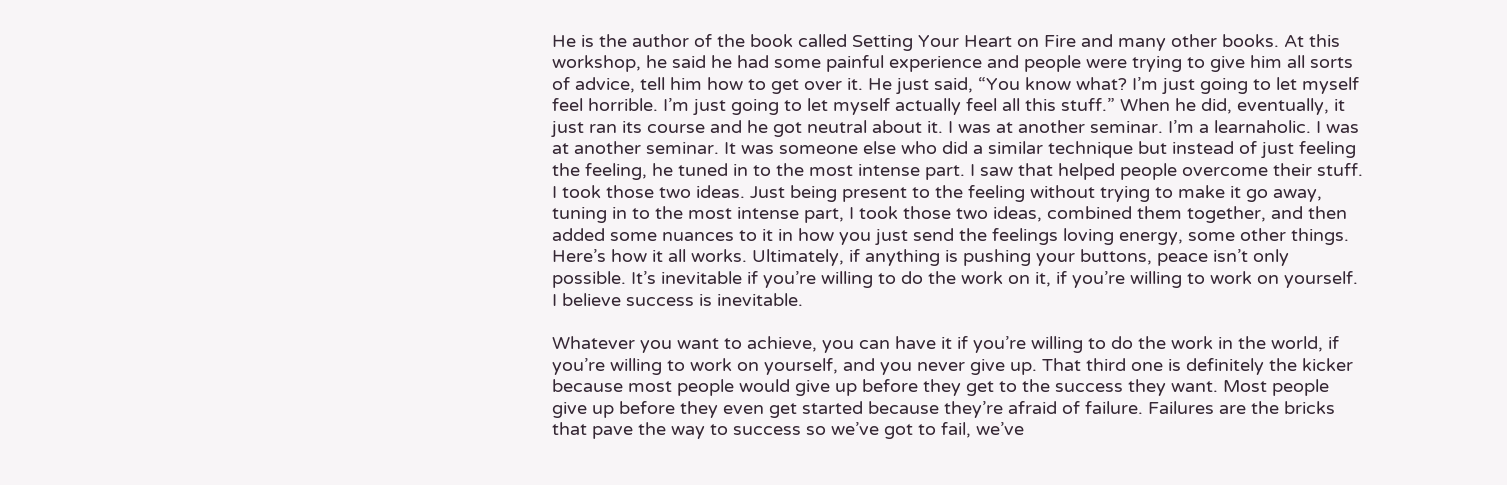He is the author of the book called Setting Your Heart on Fire and many other books. At this workshop, he said he had some painful experience and people were trying to give him all sorts of advice, tell him how to get over it. He just said, “You know what? I’m just going to let myself feel horrible. I’m just going to let myself actually feel all this stuff.” When he did, eventually, it just ran its course and he got neutral about it. I was at another seminar. I’m a learnaholic. I was at another seminar. It was someone else who did a similar technique but instead of just feeling the feeling, he tuned in to the most intense part. I saw that helped people overcome their stuff. I took those two ideas. Just being present to the feeling without trying to make it go away, tuning in to the most intense part, I took those two ideas, combined them together, and then added some nuances to it in how you just send the feelings loving energy, some other things. Here’s how it all works. Ultimately, if anything is pushing your buttons, peace isn’t only possible. It’s inevitable if you’re willing to do the work on it, if you’re willing to work on yourself. I believe success is inevitable.

Whatever you want to achieve, you can have it if you’re willing to do the work in the world, if you’re willing to work on yourself, and you never give up. That third one is definitely the kicker because most people would give up before they get to the success they want. Most people give up before they even get started because they’re afraid of failure. Failures are the bricks that pave the way to success so we’ve got to fail, we’ve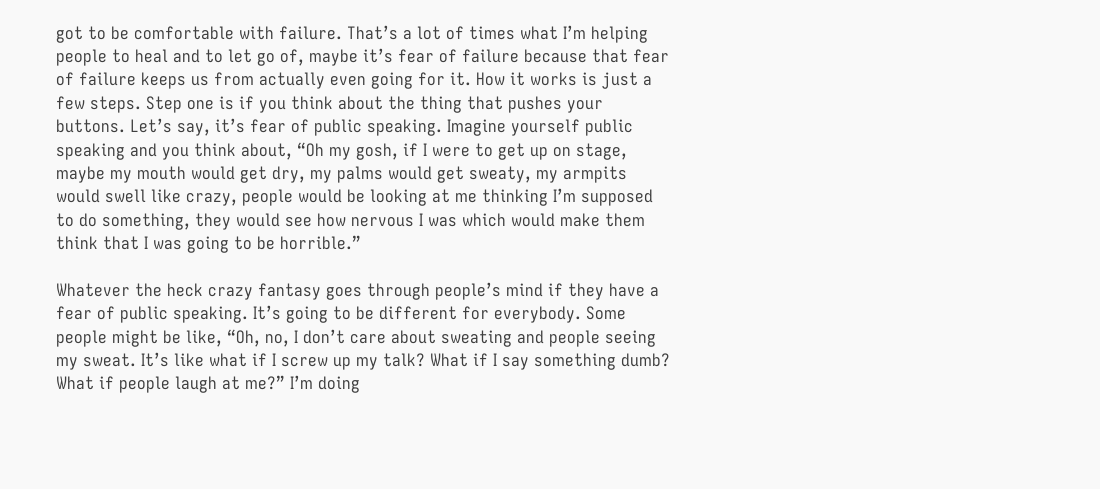got to be comfortable with failure. That’s a lot of times what I’m helping people to heal and to let go of, maybe it’s fear of failure because that fear of failure keeps us from actually even going for it. How it works is just a few steps. Step one is if you think about the thing that pushes your buttons. Let’s say, it’s fear of public speaking. Imagine yourself public speaking and you think about, “Oh my gosh, if I were to get up on stage, maybe my mouth would get dry, my palms would get sweaty, my armpits would swell like crazy, people would be looking at me thinking I’m supposed to do something, they would see how nervous I was which would make them think that I was going to be horrible.”

Whatever the heck crazy fantasy goes through people’s mind if they have a fear of public speaking. It’s going to be different for everybody. Some people might be like, “Oh, no, I don’t care about sweating and people seeing my sweat. It’s like what if I screw up my talk? What if I say something dumb? What if people laugh at me?” I’m doing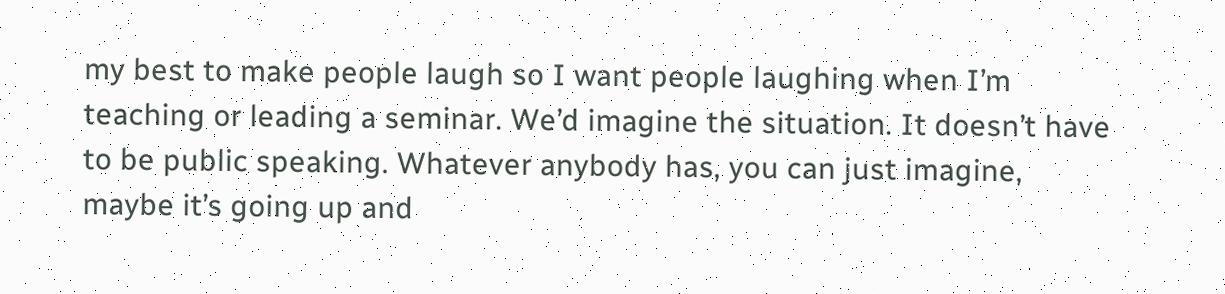my best to make people laugh so I want people laughing when I’m teaching or leading a seminar. We’d imagine the situation. It doesn’t have to be public speaking. Whatever anybody has, you can just imagine, maybe it’s going up and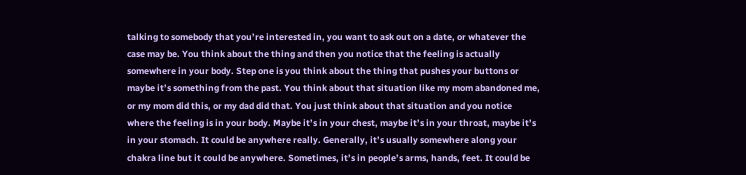talking to somebody that you’re interested in, you want to ask out on a date, or whatever the case may be. You think about the thing and then you notice that the feeling is actually somewhere in your body. Step one is you think about the thing that pushes your buttons or maybe it’s something from the past. You think about that situation like my mom abandoned me, or my mom did this, or my dad did that. You just think about that situation and you notice where the feeling is in your body. Maybe it’s in your chest, maybe it’s in your throat, maybe it’s in your stomach. It could be anywhere really. Generally, it’s usually somewhere along your chakra line but it could be anywhere. Sometimes, it’s in people’s arms, hands, feet. It could be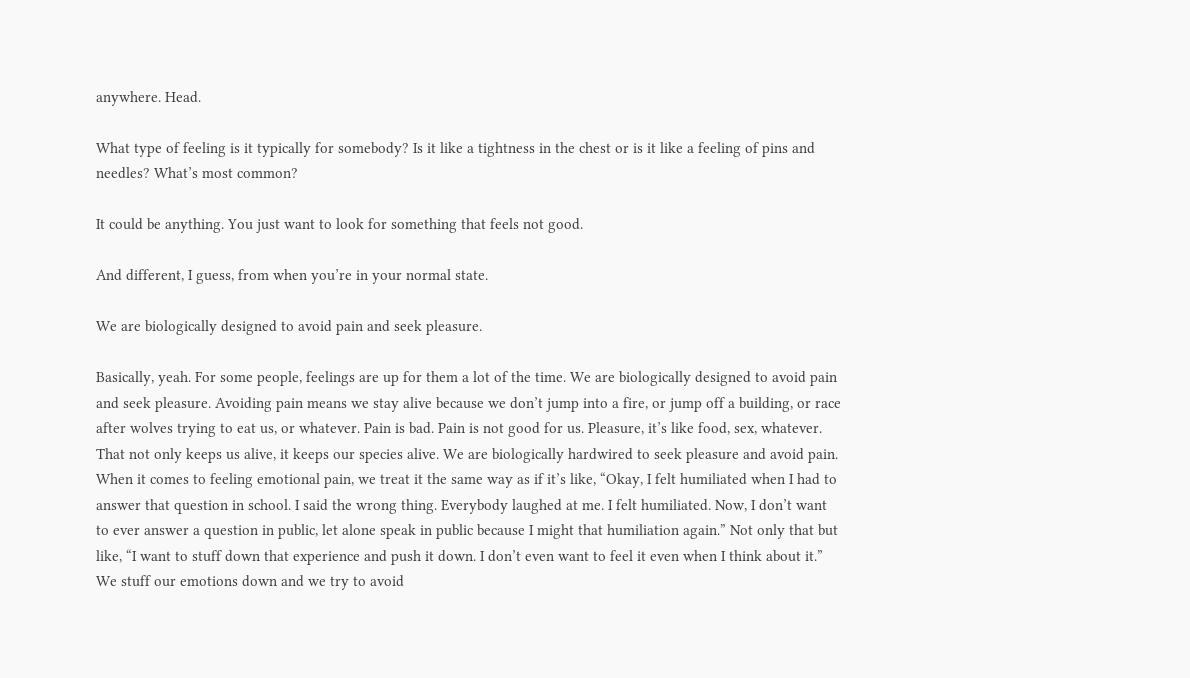anywhere. Head.

What type of feeling is it typically for somebody? Is it like a tightness in the chest or is it like a feeling of pins and needles? What’s most common?

It could be anything. You just want to look for something that feels not good.

And different, I guess, from when you’re in your normal state.

We are biologically designed to avoid pain and seek pleasure.

Basically, yeah. For some people, feelings are up for them a lot of the time. We are biologically designed to avoid pain and seek pleasure. Avoiding pain means we stay alive because we don’t jump into a fire, or jump off a building, or race after wolves trying to eat us, or whatever. Pain is bad. Pain is not good for us. Pleasure, it’s like food, sex, whatever. That not only keeps us alive, it keeps our species alive. We are biologically hardwired to seek pleasure and avoid pain. When it comes to feeling emotional pain, we treat it the same way as if it’s like, “Okay, I felt humiliated when I had to answer that question in school. I said the wrong thing. Everybody laughed at me. I felt humiliated. Now, I don’t want to ever answer a question in public, let alone speak in public because I might that humiliation again.” Not only that but like, “I want to stuff down that experience and push it down. I don’t even want to feel it even when I think about it.” We stuff our emotions down and we try to avoid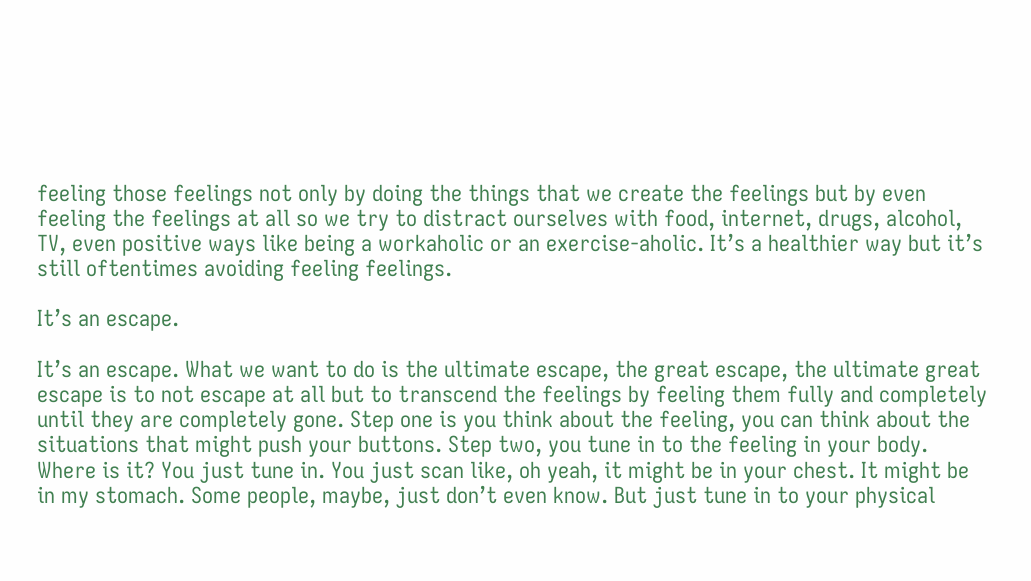feeling those feelings not only by doing the things that we create the feelings but by even feeling the feelings at all so we try to distract ourselves with food, internet, drugs, alcohol, TV, even positive ways like being a workaholic or an exercise-aholic. It’s a healthier way but it’s still oftentimes avoiding feeling feelings.

It’s an escape.

It’s an escape. What we want to do is the ultimate escape, the great escape, the ultimate great escape is to not escape at all but to transcend the feelings by feeling them fully and completely until they are completely gone. Step one is you think about the feeling, you can think about the situations that might push your buttons. Step two, you tune in to the feeling in your body. Where is it? You just tune in. You just scan like, oh yeah, it might be in your chest. It might be in my stomach. Some people, maybe, just don’t even know. But just tune in to your physical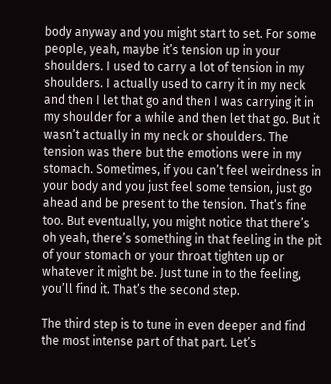body anyway and you might start to set. For some people, yeah, maybe it’s tension up in your shoulders. I used to carry a lot of tension in my shoulders. I actually used to carry it in my neck and then I let that go and then I was carrying it in my shoulder for a while and then let that go. But it wasn’t actually in my neck or shoulders. The tension was there but the emotions were in my stomach. Sometimes, if you can’t feel weirdness in your body and you just feel some tension, just go ahead and be present to the tension. That’s fine too. But eventually, you might notice that there’s oh yeah, there’s something in that feeling in the pit of your stomach or your throat tighten up or whatever it might be. Just tune in to the feeling, you’ll find it. That’s the second step.

The third step is to tune in even deeper and find the most intense part of that part. Let’s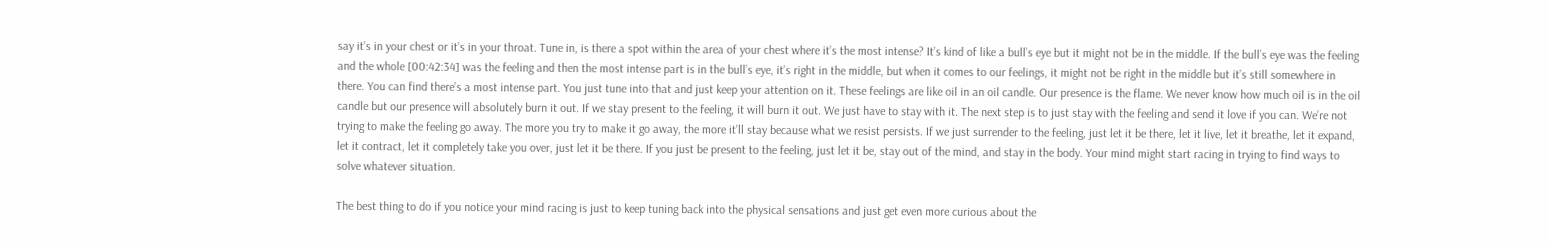say it’s in your chest or it’s in your throat. Tune in, is there a spot within the area of your chest where it’s the most intense? It’s kind of like a bull’s eye but it might not be in the middle. If the bull’s eye was the feeling and the whole [00:42:34] was the feeling and then the most intense part is in the bull’s eye, it’s right in the middle, but when it comes to our feelings, it might not be right in the middle but it’s still somewhere in there. You can find there’s a most intense part. You just tune into that and just keep your attention on it. These feelings are like oil in an oil candle. Our presence is the flame. We never know how much oil is in the oil candle but our presence will absolutely burn it out. If we stay present to the feeling, it will burn it out. We just have to stay with it. The next step is to just stay with the feeling and send it love if you can. We’re not trying to make the feeling go away. The more you try to make it go away, the more it’ll stay because what we resist persists. If we just surrender to the feeling, just let it be there, let it live, let it breathe, let it expand, let it contract, let it completely take you over, just let it be there. If you just be present to the feeling, just let it be, stay out of the mind, and stay in the body. Your mind might start racing in trying to find ways to solve whatever situation.

The best thing to do if you notice your mind racing is just to keep tuning back into the physical sensations and just get even more curious about the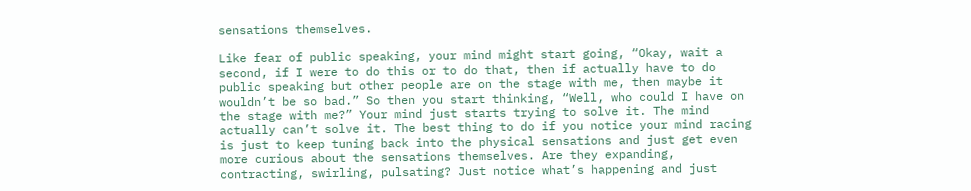sensations themselves.

Like fear of public speaking, your mind might start going, “Okay, wait a second, if I were to do this or to do that, then if actually have to do public speaking but other people are on the stage with me, then maybe it wouldn’t be so bad.” So then you start thinking, “Well, who could I have on the stage with me?” Your mind just starts trying to solve it. The mind actually can’t solve it. The best thing to do if you notice your mind racing is just to keep tuning back into the physical sensations and just get even more curious about the sensations themselves. Are they expanding, contracting, swirling, pulsating? Just notice what’s happening and just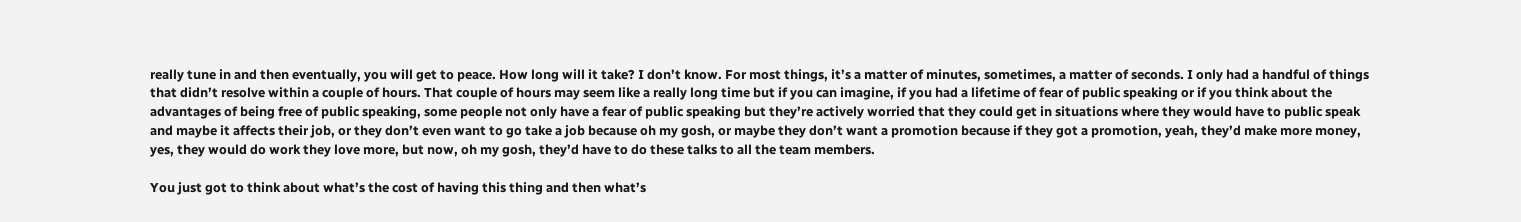really tune in and then eventually, you will get to peace. How long will it take? I don’t know. For most things, it’s a matter of minutes, sometimes, a matter of seconds. I only had a handful of things that didn’t resolve within a couple of hours. That couple of hours may seem like a really long time but if you can imagine, if you had a lifetime of fear of public speaking or if you think about the advantages of being free of public speaking, some people not only have a fear of public speaking but they’re actively worried that they could get in situations where they would have to public speak and maybe it affects their job, or they don’t even want to go take a job because oh my gosh, or maybe they don’t want a promotion because if they got a promotion, yeah, they’d make more money, yes, they would do work they love more, but now, oh my gosh, they’d have to do these talks to all the team members.

You just got to think about what’s the cost of having this thing and then what’s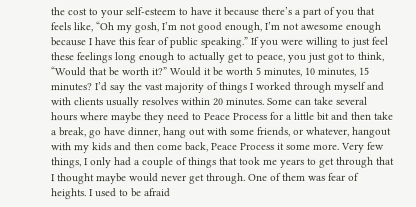the cost to your self-esteem to have it because there’s a part of you that feels like, “Oh my gosh, I’m not good enough, I’m not awesome enough because I have this fear of public speaking.” If you were willing to just feel these feelings long enough to actually get to peace, you just got to think, “Would that be worth it?” Would it be worth 5 minutes, 10 minutes, 15 minutes? I’d say the vast majority of things I worked through myself and with clients usually resolves within 20 minutes. Some can take several hours where maybe they need to Peace Process for a little bit and then take a break, go have dinner, hang out with some friends, or whatever, hangout with my kids and then come back, Peace Process it some more. Very few things, I only had a couple of things that took me years to get through that I thought maybe would never get through. One of them was fear of heights. I used to be afraid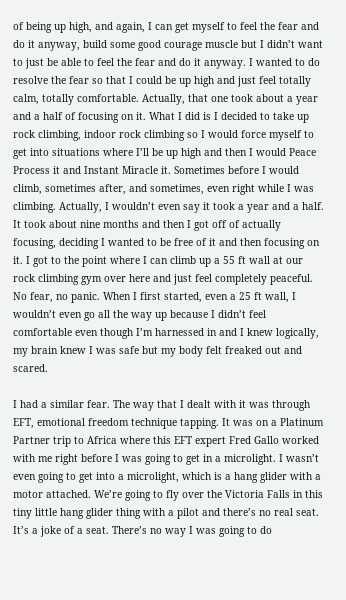of being up high, and again, I can get myself to feel the fear and do it anyway, build some good courage muscle but I didn’t want to just be able to feel the fear and do it anyway. I wanted to do resolve the fear so that I could be up high and just feel totally calm, totally comfortable. Actually, that one took about a year and a half of focusing on it. What I did is I decided to take up rock climbing, indoor rock climbing so I would force myself to get into situations where I’ll be up high and then I would Peace Process it and Instant Miracle it. Sometimes before I would climb, sometimes after, and sometimes, even right while I was climbing. Actually, I wouldn’t even say it took a year and a half. It took about nine months and then I got off of actually focusing, deciding I wanted to be free of it and then focusing on it. I got to the point where I can climb up a 55 ft wall at our rock climbing gym over here and just feel completely peaceful. No fear, no panic. When I first started, even a 25 ft wall, I wouldn’t even go all the way up because I didn’t feel comfortable even though I’m harnessed in and I knew logically, my brain knew I was safe but my body felt freaked out and scared.

I had a similar fear. The way that I dealt with it was through EFT, emotional freedom technique tapping. It was on a Platinum Partner trip to Africa where this EFT expert Fred Gallo worked with me right before I was going to get in a microlight. I wasn’t even going to get into a microlight, which is a hang glider with a motor attached. We’re going to fly over the Victoria Falls in this tiny little hang glider thing with a pilot and there’s no real seat. It’s a joke of a seat. There’s no way I was going to do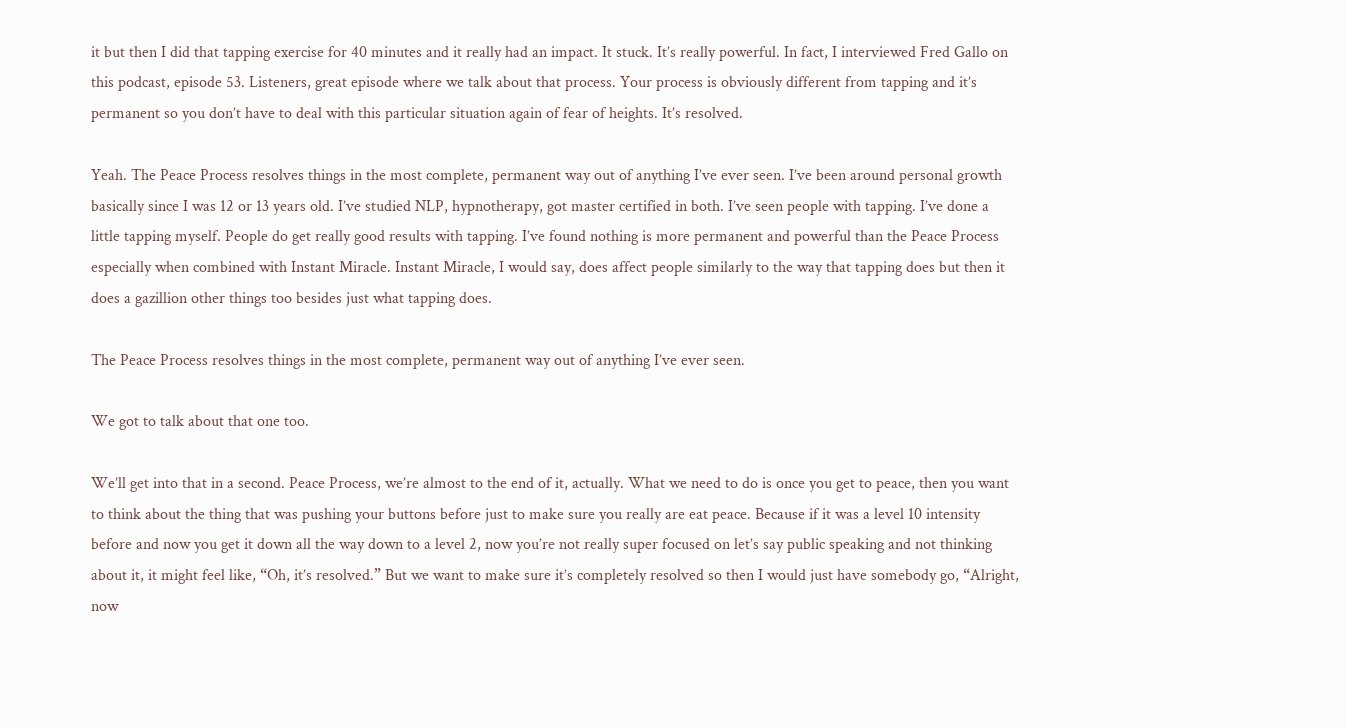it but then I did that tapping exercise for 40 minutes and it really had an impact. It stuck. It’s really powerful. In fact, I interviewed Fred Gallo on this podcast, episode 53. Listeners, great episode where we talk about that process. Your process is obviously different from tapping and it’s permanent so you don’t have to deal with this particular situation again of fear of heights. It’s resolved.

Yeah. The Peace Process resolves things in the most complete, permanent way out of anything I’ve ever seen. I’ve been around personal growth basically since I was 12 or 13 years old. I’ve studied NLP, hypnotherapy, got master certified in both. I’ve seen people with tapping. I’ve done a little tapping myself. People do get really good results with tapping. I’ve found nothing is more permanent and powerful than the Peace Process especially when combined with Instant Miracle. Instant Miracle, I would say, does affect people similarly to the way that tapping does but then it does a gazillion other things too besides just what tapping does.

The Peace Process resolves things in the most complete, permanent way out of anything I’ve ever seen.

We got to talk about that one too.

We’ll get into that in a second. Peace Process, we’re almost to the end of it, actually. What we need to do is once you get to peace, then you want to think about the thing that was pushing your buttons before just to make sure you really are eat peace. Because if it was a level 10 intensity before and now you get it down all the way down to a level 2, now you’re not really super focused on let’s say public speaking and not thinking about it, it might feel like, “Oh, it’s resolved.” But we want to make sure it’s completely resolved so then I would just have somebody go, “Alright, now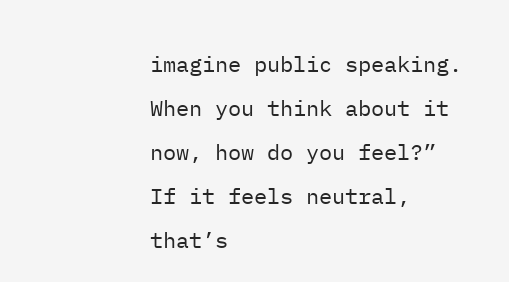imagine public speaking. When you think about it now, how do you feel?” If it feels neutral, that’s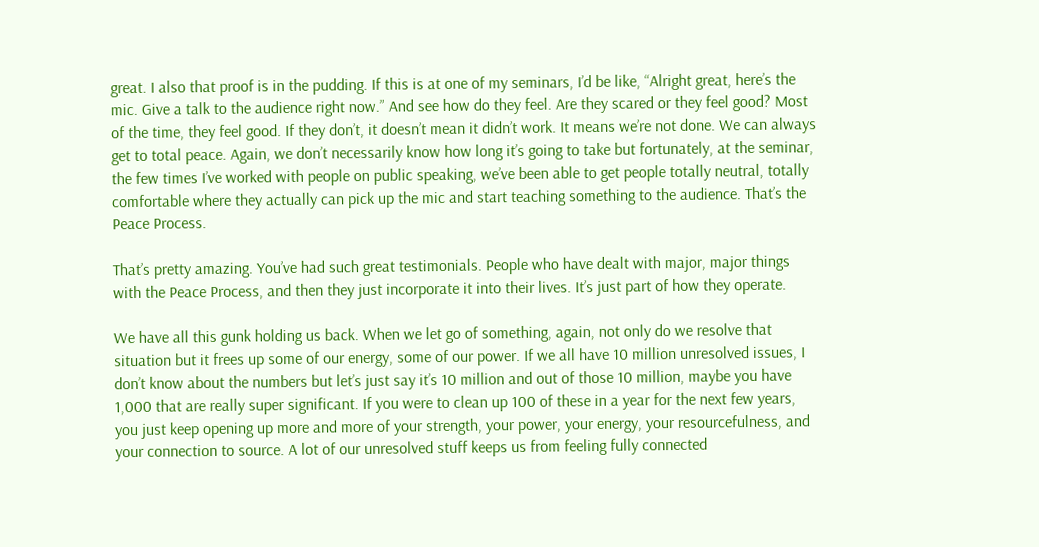great. I also that proof is in the pudding. If this is at one of my seminars, I’d be like, “Alright great, here’s the mic. Give a talk to the audience right now.” And see how do they feel. Are they scared or they feel good? Most of the time, they feel good. If they don’t, it doesn’t mean it didn’t work. It means we’re not done. We can always get to total peace. Again, we don’t necessarily know how long it’s going to take but fortunately, at the seminar, the few times I’ve worked with people on public speaking, we’ve been able to get people totally neutral, totally comfortable where they actually can pick up the mic and start teaching something to the audience. That’s the Peace Process.

That’s pretty amazing. You’ve had such great testimonials. People who have dealt with major, major things with the Peace Process, and then they just incorporate it into their lives. It’s just part of how they operate.

We have all this gunk holding us back. When we let go of something, again, not only do we resolve that situation but it frees up some of our energy, some of our power. If we all have 10 million unresolved issues, I don’t know about the numbers but let’s just say it’s 10 million and out of those 10 million, maybe you have 1,000 that are really super significant. If you were to clean up 100 of these in a year for the next few years, you just keep opening up more and more of your strength, your power, your energy, your resourcefulness, and your connection to source. A lot of our unresolved stuff keeps us from feeling fully connected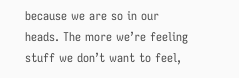because we are so in our heads. The more we’re feeling stuff we don’t want to feel,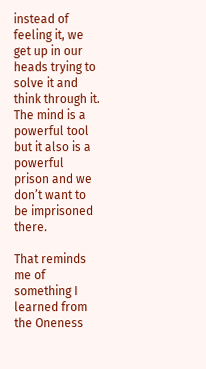instead of feeling it, we get up in our heads trying to solve it and think through it. The mind is a powerful tool but it also is a powerful prison and we don’t want to be imprisoned there.

That reminds me of something I learned from the Oneness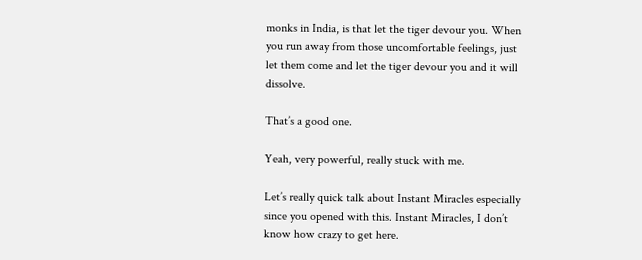monks in India, is that let the tiger devour you. When you run away from those uncomfortable feelings, just let them come and let the tiger devour you and it will dissolve.

That’s a good one.

Yeah, very powerful, really stuck with me.

Let’s really quick talk about Instant Miracles especially since you opened with this. Instant Miracles, I don’t know how crazy to get here.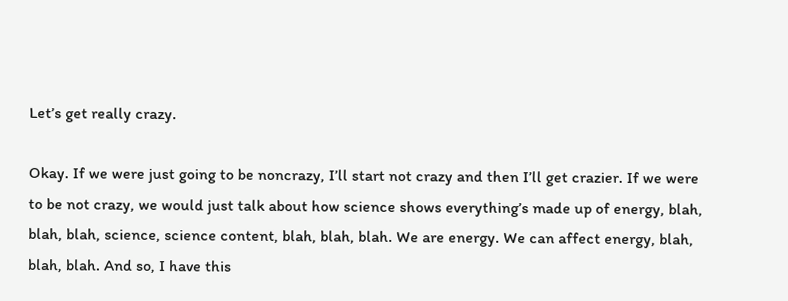Let’s get really crazy.

Okay. If we were just going to be noncrazy, I’ll start not crazy and then I’ll get crazier. If we were to be not crazy, we would just talk about how science shows everything’s made up of energy, blah, blah, blah, science, science content, blah, blah, blah. We are energy. We can affect energy, blah, blah, blah. And so, I have this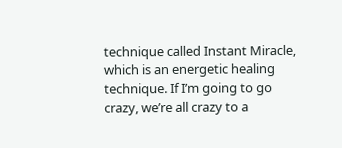technique called Instant Miracle, which is an energetic healing technique. If I’m going to go crazy, we’re all crazy to a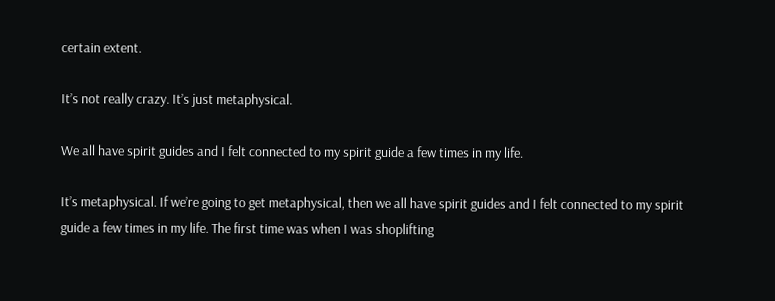certain extent.

It’s not really crazy. It’s just metaphysical.

We all have spirit guides and I felt connected to my spirit guide a few times in my life.

It’s metaphysical. If we’re going to get metaphysical, then we all have spirit guides and I felt connected to my spirit guide a few times in my life. The first time was when I was shoplifting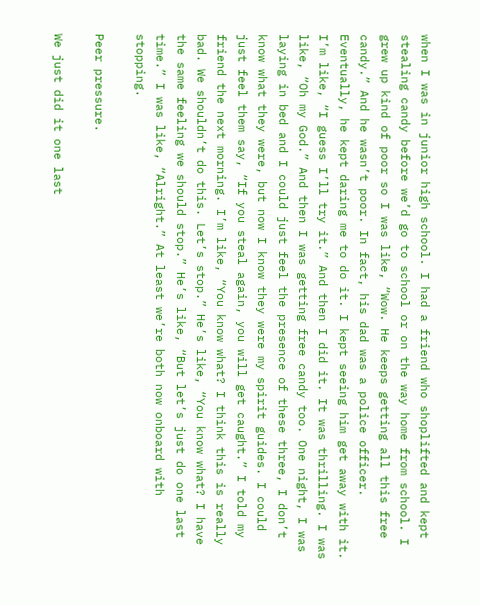when I was in junior high school. I had a friend who shoplifted and kept stealing candy before we’d go to school or on the way home from school. I grew up kind of poor so I was like, “Wow. He keeps getting all this free candy.” And he wasn’t poor. In fact, his dad was a police officer. Eventually, he kept daring me to do it. I kept seeing him get away with it. I’m like, “I guess I’ll try it.” And then I did it. It was thrilling. I was like, “Oh my God.” And then I was getting free candy too. One night, I was laying in bed and I could just feel the presence of these three, I don’t know what they were, but now I know they were my spirit guides. I could just feel them say, “If you steal again, you will get caught.” I told my friend the next morning. I’m like, “You know what? I think this is really bad. We shouldn’t do this. Let’s stop.” He’s like, “You know what? I have the same feeling we should stop.” He’s like, “But let’s just do one last time.” I was like, “Alright.” At least we’re both now onboard with stopping.

Peer pressure.

We just did it one last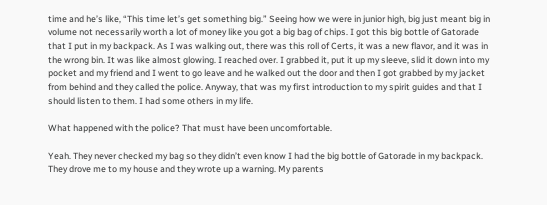time and he’s like, “This time let’s get something big.” Seeing how we were in junior high, big just meant big in volume not necessarily worth a lot of money like you got a big bag of chips. I got this big bottle of Gatorade that I put in my backpack. As I was walking out, there was this roll of Certs, it was a new flavor, and it was in the wrong bin. It was like almost glowing. I reached over. I grabbed it, put it up my sleeve, slid it down into my pocket and my friend and I went to go leave and he walked out the door and then I got grabbed by my jacket from behind and they called the police. Anyway, that was my first introduction to my spirit guides and that I should listen to them. I had some others in my life.

What happened with the police? That must have been uncomfortable.

Yeah. They never checked my bag so they didn’t even know I had the big bottle of Gatorade in my backpack. They drove me to my house and they wrote up a warning. My parents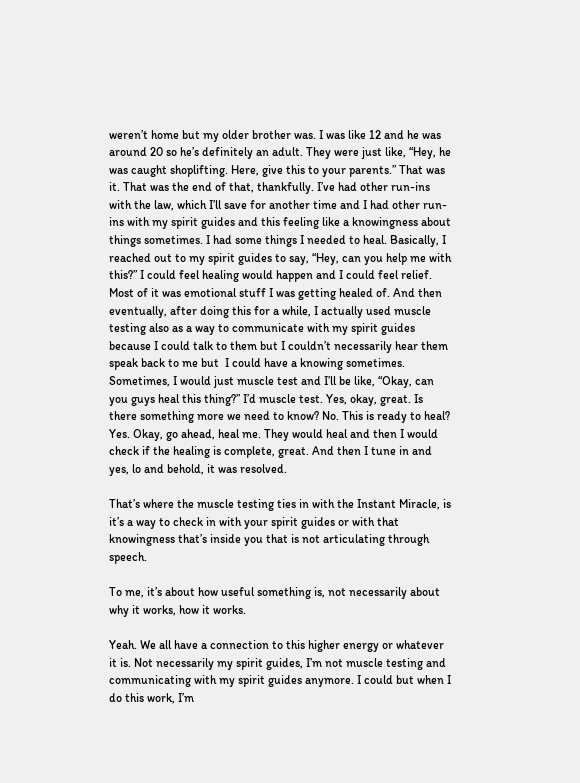weren’t home but my older brother was. I was like 12 and he was around 20 so he’s definitely an adult. They were just like, “Hey, he was caught shoplifting. Here, give this to your parents.” That was it. That was the end of that, thankfully. I’ve had other run-ins with the law, which I’ll save for another time and I had other run-ins with my spirit guides and this feeling like a knowingness about things sometimes. I had some things I needed to heal. Basically, I reached out to my spirit guides to say, “Hey, can you help me with this?” I could feel healing would happen and I could feel relief. Most of it was emotional stuff I was getting healed of. And then eventually, after doing this for a while, I actually used muscle testing also as a way to communicate with my spirit guides because I could talk to them but I couldn’t necessarily hear them speak back to me but  I could have a knowing sometimes. Sometimes, I would just muscle test and I’ll be like, “Okay, can you guys heal this thing?” I’d muscle test. Yes, okay, great. Is there something more we need to know? No. This is ready to heal? Yes. Okay, go ahead, heal me. They would heal and then I would check if the healing is complete, great. And then I tune in and yes, lo and behold, it was resolved.

That’s where the muscle testing ties in with the Instant Miracle, is it’s a way to check in with your spirit guides or with that knowingness that’s inside you that is not articulating through speech.

To me, it’s about how useful something is, not necessarily about why it works, how it works.

Yeah. We all have a connection to this higher energy or whatever it is. Not necessarily my spirit guides, I’m not muscle testing and communicating with my spirit guides anymore. I could but when I do this work, I’m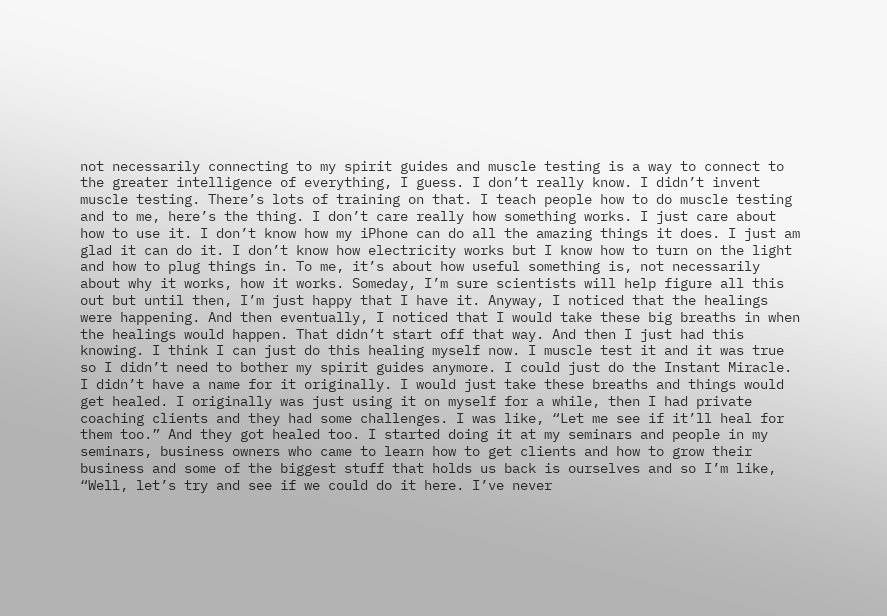not necessarily connecting to my spirit guides and muscle testing is a way to connect to the greater intelligence of everything, I guess. I don’t really know. I didn’t invent muscle testing. There’s lots of training on that. I teach people how to do muscle testing and to me, here’s the thing. I don’t care really how something works. I just care about how to use it. I don’t know how my iPhone can do all the amazing things it does. I just am glad it can do it. I don’t know how electricity works but I know how to turn on the light and how to plug things in. To me, it’s about how useful something is, not necessarily about why it works, how it works. Someday, I’m sure scientists will help figure all this out but until then, I’m just happy that I have it. Anyway, I noticed that the healings were happening. And then eventually, I noticed that I would take these big breaths in when the healings would happen. That didn’t start off that way. And then I just had this knowing. I think I can just do this healing myself now. I muscle test it and it was true so I didn’t need to bother my spirit guides anymore. I could just do the Instant Miracle. I didn’t have a name for it originally. I would just take these breaths and things would get healed. I originally was just using it on myself for a while, then I had private coaching clients and they had some challenges. I was like, “Let me see if it’ll heal for them too.” And they got healed too. I started doing it at my seminars and people in my seminars, business owners who came to learn how to get clients and how to grow their business and some of the biggest stuff that holds us back is ourselves and so I’m like, “Well, let’s try and see if we could do it here. I’ve never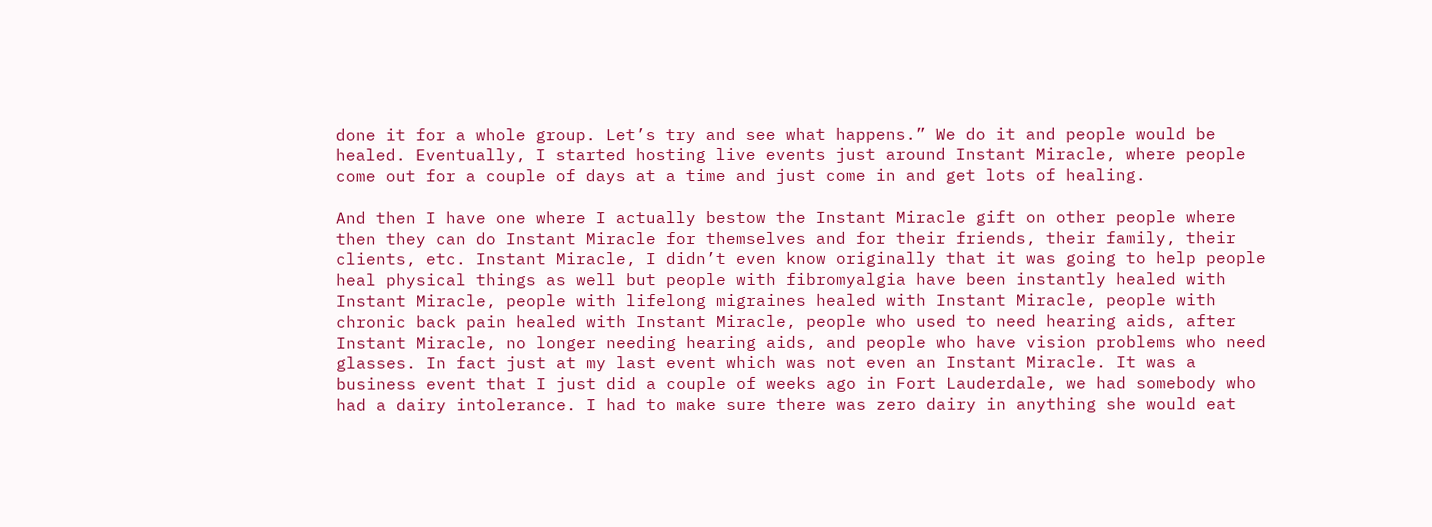done it for a whole group. Let’s try and see what happens.” We do it and people would be healed. Eventually, I started hosting live events just around Instant Miracle, where people come out for a couple of days at a time and just come in and get lots of healing.

And then I have one where I actually bestow the Instant Miracle gift on other people where then they can do Instant Miracle for themselves and for their friends, their family, their clients, etc. Instant Miracle, I didn’t even know originally that it was going to help people heal physical things as well but people with fibromyalgia have been instantly healed with Instant Miracle, people with lifelong migraines healed with Instant Miracle, people with chronic back pain healed with Instant Miracle, people who used to need hearing aids, after Instant Miracle, no longer needing hearing aids, and people who have vision problems who need glasses. In fact just at my last event which was not even an Instant Miracle. It was a business event that I just did a couple of weeks ago in Fort Lauderdale, we had somebody who had a dairy intolerance. I had to make sure there was zero dairy in anything she would eat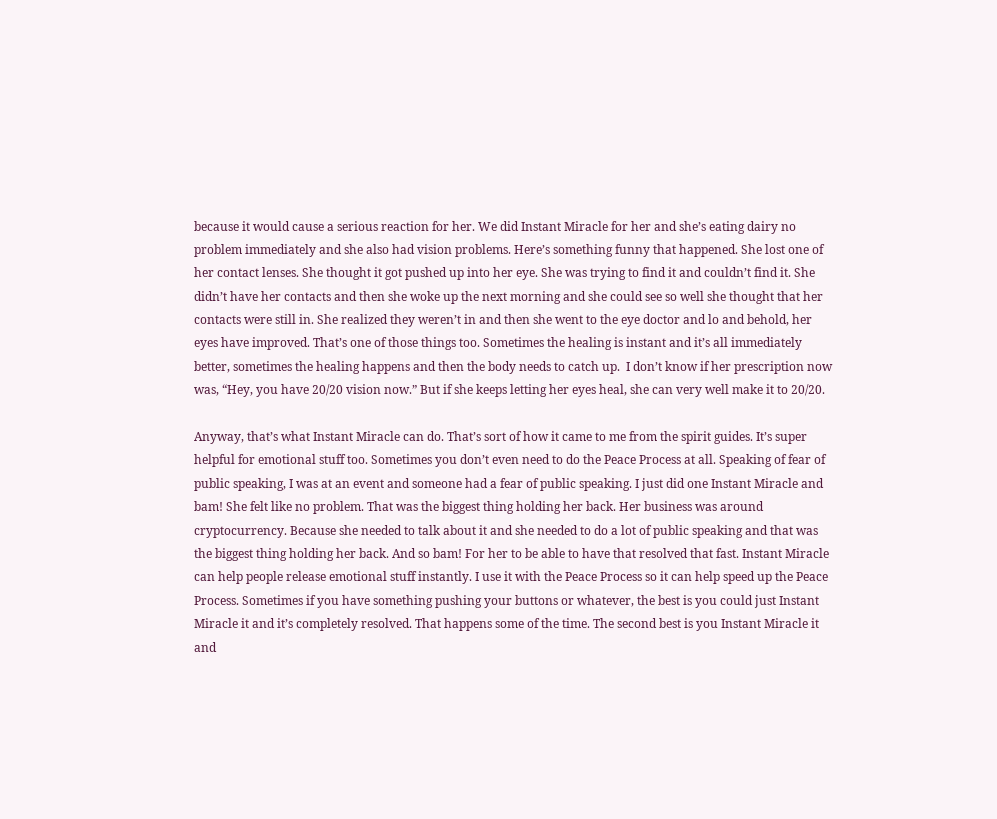because it would cause a serious reaction for her. We did Instant Miracle for her and she’s eating dairy no problem immediately and she also had vision problems. Here’s something funny that happened. She lost one of her contact lenses. She thought it got pushed up into her eye. She was trying to find it and couldn’t find it. She didn’t have her contacts and then she woke up the next morning and she could see so well she thought that her contacts were still in. She realized they weren’t in and then she went to the eye doctor and lo and behold, her eyes have improved. That’s one of those things too. Sometimes the healing is instant and it’s all immediately better, sometimes the healing happens and then the body needs to catch up.  I don’t know if her prescription now was, “Hey, you have 20/20 vision now.” But if she keeps letting her eyes heal, she can very well make it to 20/20.

Anyway, that’s what Instant Miracle can do. That’s sort of how it came to me from the spirit guides. It’s super helpful for emotional stuff too. Sometimes you don’t even need to do the Peace Process at all. Speaking of fear of public speaking, I was at an event and someone had a fear of public speaking. I just did one Instant Miracle and bam! She felt like no problem. That was the biggest thing holding her back. Her business was around cryptocurrency. Because she needed to talk about it and she needed to do a lot of public speaking and that was the biggest thing holding her back. And so bam! For her to be able to have that resolved that fast. Instant Miracle can help people release emotional stuff instantly. I use it with the Peace Process so it can help speed up the Peace Process. Sometimes if you have something pushing your buttons or whatever, the best is you could just Instant Miracle it and it’s completely resolved. That happens some of the time. The second best is you Instant Miracle it and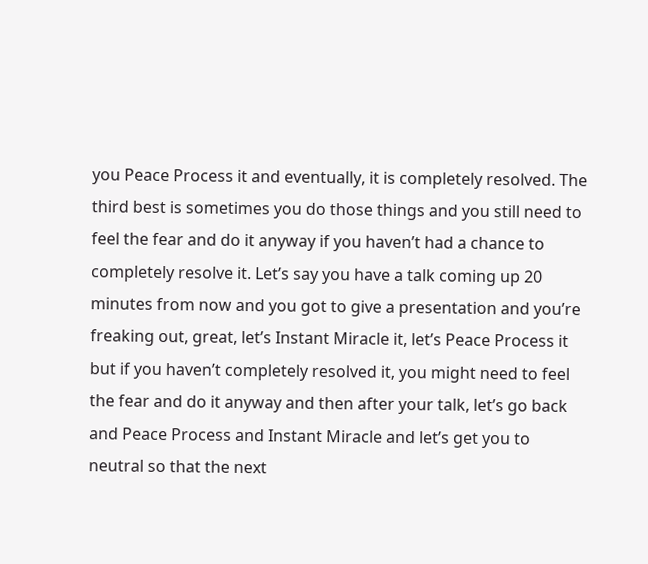you Peace Process it and eventually, it is completely resolved. The third best is sometimes you do those things and you still need to feel the fear and do it anyway if you haven’t had a chance to completely resolve it. Let’s say you have a talk coming up 20 minutes from now and you got to give a presentation and you’re freaking out, great, let’s Instant Miracle it, let’s Peace Process it but if you haven’t completely resolved it, you might need to feel the fear and do it anyway and then after your talk, let’s go back and Peace Process and Instant Miracle and let’s get you to neutral so that the next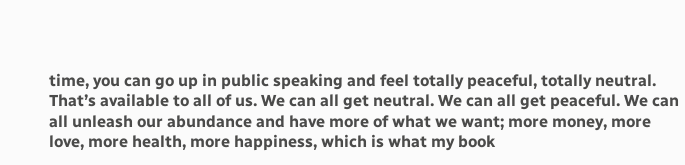time, you can go up in public speaking and feel totally peaceful, totally neutral. That’s available to all of us. We can all get neutral. We can all get peaceful. We can all unleash our abundance and have more of what we want; more money, more love, more health, more happiness, which is what my book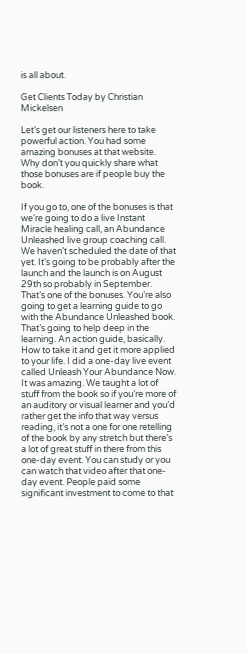is all about.

Get Clients Today by Christian Mickelsen

Let’s get our listeners here to take powerful action. You had some amazing bonuses at that website. Why don’t you quickly share what those bonuses are if people buy the book.

If you go to, one of the bonuses is that we’re going to do a live Instant Miracle healing call, an Abundance Unleashed live group coaching call. We haven’t scheduled the date of that yet. It’s going to be probably after the launch and the launch is on August 29th so probably in September. That’s one of the bonuses. You’re also going to get a learning guide to go with the Abundance Unleashed book. That’s going to help deep in the learning. An action guide, basically. How to take it and get it more applied to your life. I did a one-day live event called Unleash Your Abundance Now. It was amazing. We taught a lot of stuff from the book so if you’re more of an auditory or visual learner and you’d rather get the info that way versus reading, it’s not a one for one retelling of the book by any stretch but there’s a lot of great stuff in there from this one-day event. You can study or you can watch that video after that one-day event. People paid some significant investment to come to that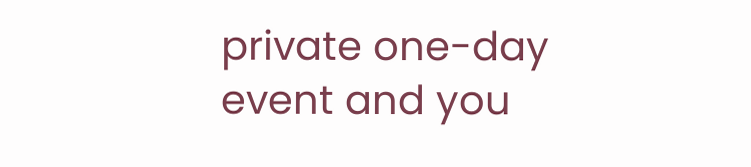private one-day event and you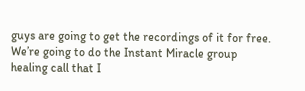guys are going to get the recordings of it for free. We’re going to do the Instant Miracle group healing call that I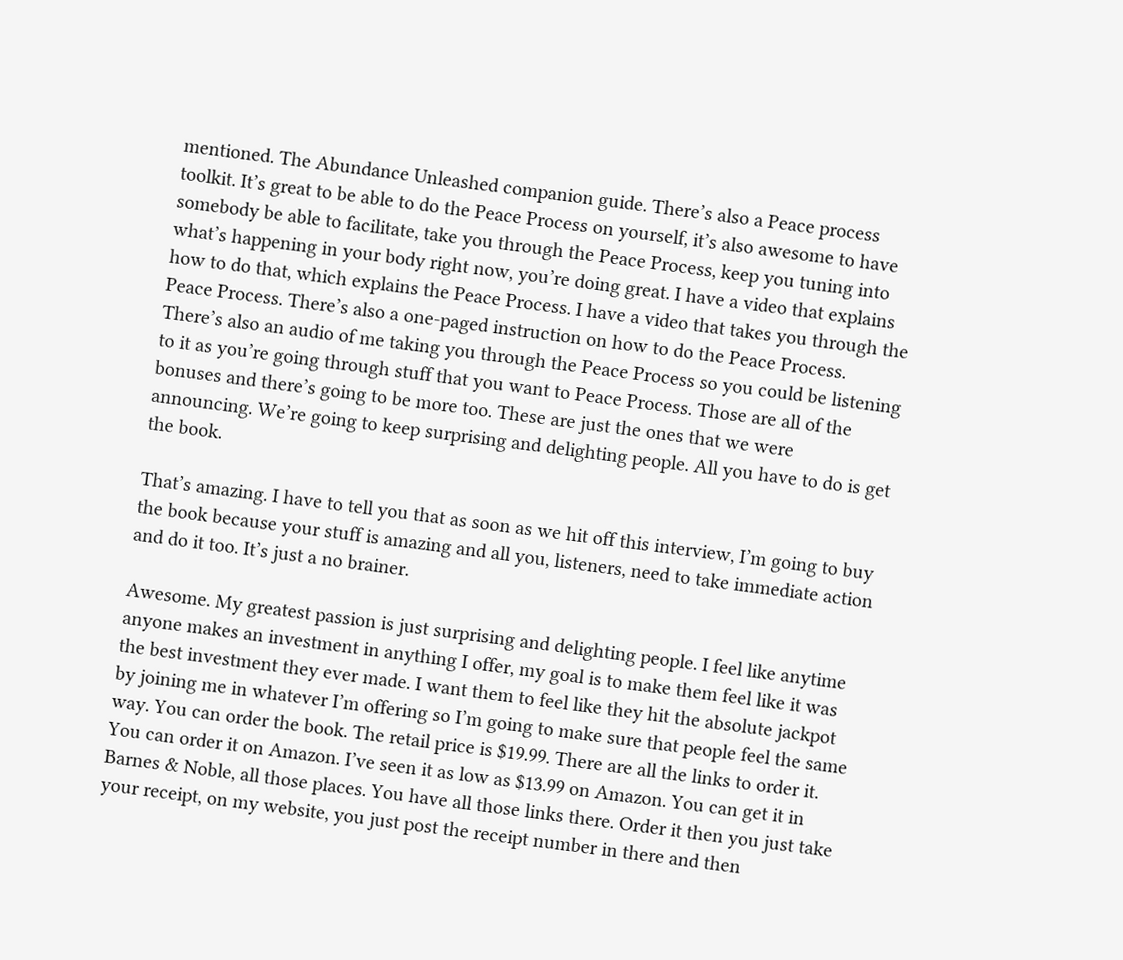mentioned. The Abundance Unleashed companion guide. There’s also a Peace process toolkit. It’s great to be able to do the Peace Process on yourself, it’s also awesome to have somebody be able to facilitate, take you through the Peace Process, keep you tuning into what’s happening in your body right now, you’re doing great. I have a video that explains how to do that, which explains the Peace Process. I have a video that takes you through the Peace Process. There’s also a one-paged instruction on how to do the Peace Process. There’s also an audio of me taking you through the Peace Process so you could be listening to it as you’re going through stuff that you want to Peace Process. Those are all of the bonuses and there’s going to be more too. These are just the ones that we were announcing. We’re going to keep surprising and delighting people. All you have to do is get the book.

That’s amazing. I have to tell you that as soon as we hit off this interview, I’m going to buy the book because your stuff is amazing and all you, listeners, need to take immediate action and do it too. It’s just a no brainer.

Awesome. My greatest passion is just surprising and delighting people. I feel like anytime anyone makes an investment in anything I offer, my goal is to make them feel like it was the best investment they ever made. I want them to feel like they hit the absolute jackpot by joining me in whatever I’m offering so I’m going to make sure that people feel the same way. You can order the book. The retail price is $19.99. There are all the links to order it. You can order it on Amazon. I’ve seen it as low as $13.99 on Amazon. You can get it in Barnes & Noble, all those places. You have all those links there. Order it then you just take your receipt, on my website, you just post the receipt number in there and then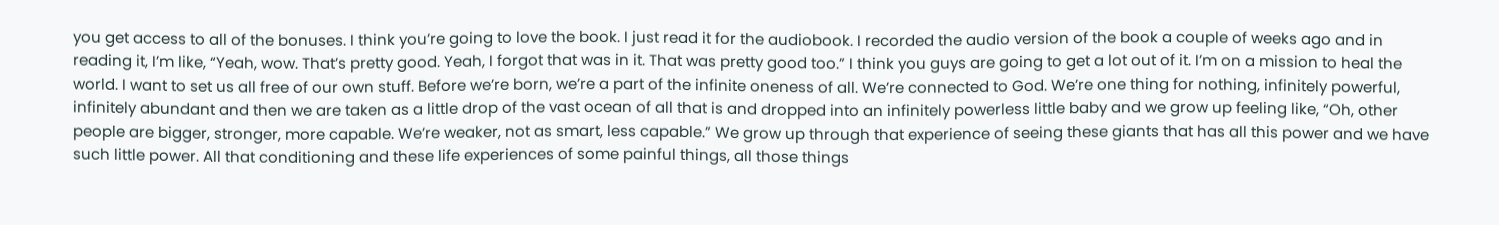you get access to all of the bonuses. I think you’re going to love the book. I just read it for the audiobook. I recorded the audio version of the book a couple of weeks ago and in reading it, I’m like, “Yeah, wow. That’s pretty good. Yeah, I forgot that was in it. That was pretty good too.” I think you guys are going to get a lot out of it. I’m on a mission to heal the world. I want to set us all free of our own stuff. Before we’re born, we’re a part of the infinite oneness of all. We’re connected to God. We’re one thing for nothing, infinitely powerful, infinitely abundant and then we are taken as a little drop of the vast ocean of all that is and dropped into an infinitely powerless little baby and we grow up feeling like, “Oh, other people are bigger, stronger, more capable. We’re weaker, not as smart, less capable.” We grow up through that experience of seeing these giants that has all this power and we have such little power. All that conditioning and these life experiences of some painful things, all those things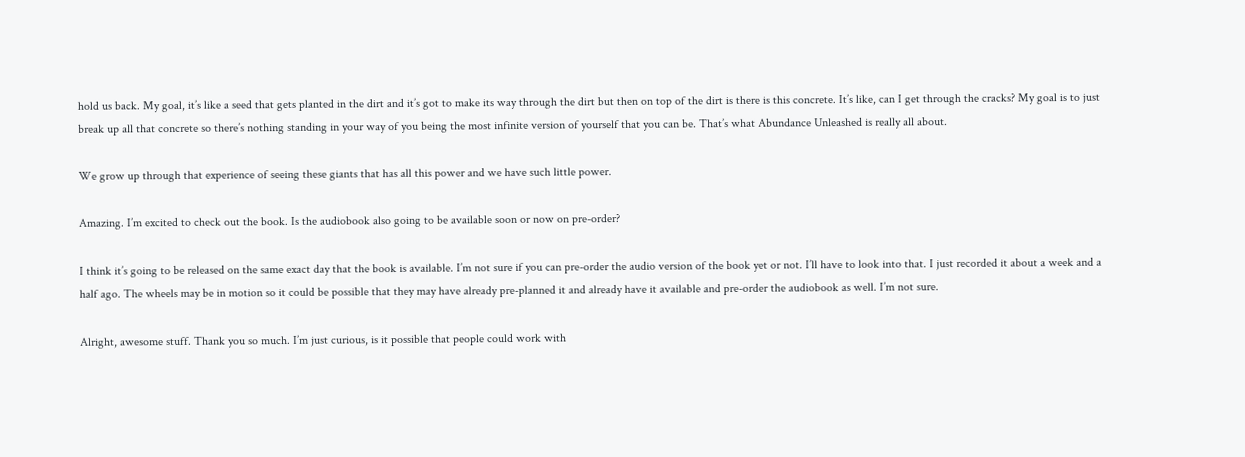hold us back. My goal, it’s like a seed that gets planted in the dirt and it’s got to make its way through the dirt but then on top of the dirt is there is this concrete. It’s like, can I get through the cracks? My goal is to just break up all that concrete so there’s nothing standing in your way of you being the most infinite version of yourself that you can be. That’s what Abundance Unleashed is really all about.

We grow up through that experience of seeing these giants that has all this power and we have such little power.

Amazing. I’m excited to check out the book. Is the audiobook also going to be available soon or now on pre-order?

I think it’s going to be released on the same exact day that the book is available. I’m not sure if you can pre-order the audio version of the book yet or not. I’ll have to look into that. I just recorded it about a week and a half ago. The wheels may be in motion so it could be possible that they may have already pre-planned it and already have it available and pre-order the audiobook as well. I’m not sure.

Alright, awesome stuff. Thank you so much. I’m just curious, is it possible that people could work with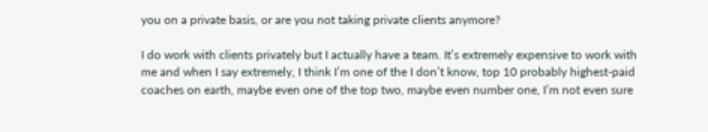you on a private basis, or are you not taking private clients anymore?

I do work with clients privately but I actually have a team. It’s extremely expensive to work with me and when I say extremely, I think I’m one of the I don’t know, top 10 probably highest-paid coaches on earth, maybe even one of the top two, maybe even number one, I’m not even sure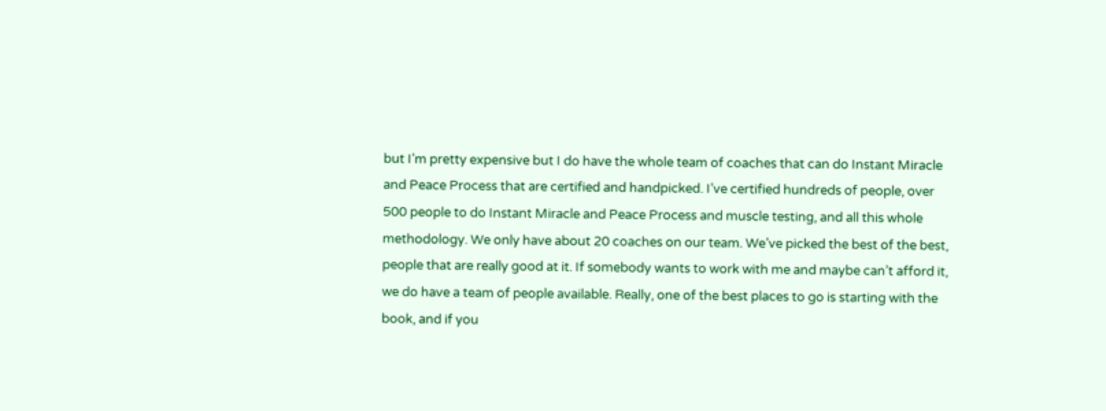but I’m pretty expensive but I do have the whole team of coaches that can do Instant Miracle and Peace Process that are certified and handpicked. I’ve certified hundreds of people, over 500 people to do Instant Miracle and Peace Process and muscle testing, and all this whole methodology. We only have about 20 coaches on our team. We’ve picked the best of the best, people that are really good at it. If somebody wants to work with me and maybe can’t afford it, we do have a team of people available. Really, one of the best places to go is starting with the book, and if you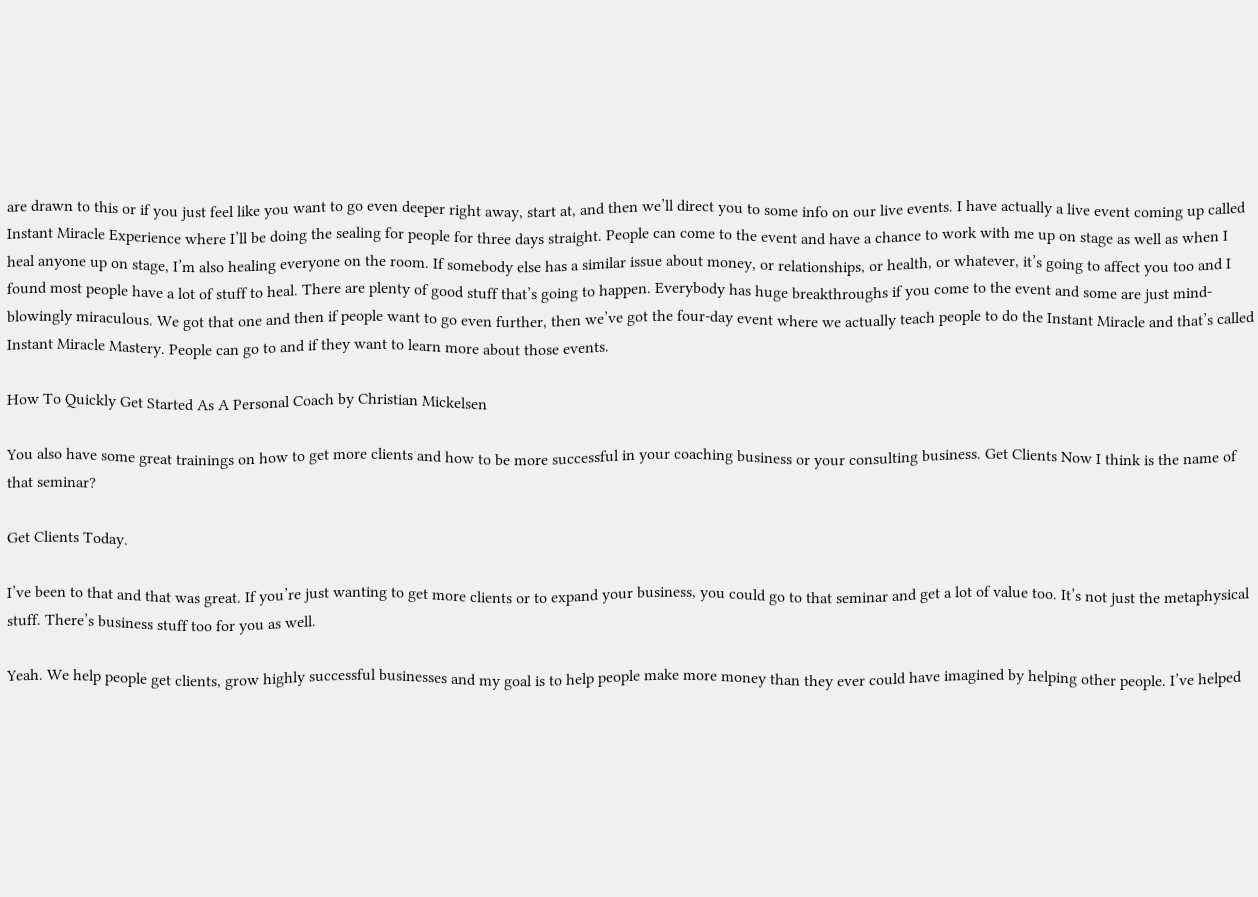are drawn to this or if you just feel like you want to go even deeper right away, start at, and then we’ll direct you to some info on our live events. I have actually a live event coming up called Instant Miracle Experience where I’ll be doing the sealing for people for three days straight. People can come to the event and have a chance to work with me up on stage as well as when I heal anyone up on stage, I’m also healing everyone on the room. If somebody else has a similar issue about money, or relationships, or health, or whatever, it’s going to affect you too and I found most people have a lot of stuff to heal. There are plenty of good stuff that’s going to happen. Everybody has huge breakthroughs if you come to the event and some are just mind-blowingly miraculous. We got that one and then if people want to go even further, then we’ve got the four-day event where we actually teach people to do the Instant Miracle and that’s called Instant Miracle Mastery. People can go to and if they want to learn more about those events.

How To Quickly Get Started As A Personal Coach by Christian Mickelsen

You also have some great trainings on how to get more clients and how to be more successful in your coaching business or your consulting business. Get Clients Now I think is the name of that seminar?

Get Clients Today.

I’ve been to that and that was great. If you’re just wanting to get more clients or to expand your business, you could go to that seminar and get a lot of value too. It’s not just the metaphysical stuff. There’s business stuff too for you as well.

Yeah. We help people get clients, grow highly successful businesses and my goal is to help people make more money than they ever could have imagined by helping other people. I’ve helped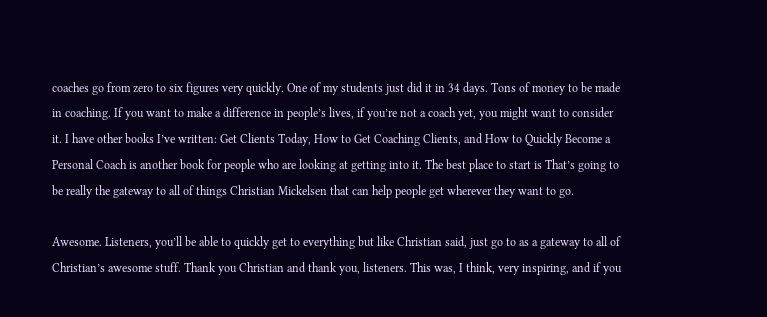coaches go from zero to six figures very quickly. One of my students just did it in 34 days. Tons of money to be made in coaching. If you want to make a difference in people’s lives, if you’re not a coach yet, you might want to consider it. I have other books I’ve written: Get Clients Today, How to Get Coaching Clients, and How to Quickly Become a Personal Coach is another book for people who are looking at getting into it. The best place to start is That’s going to be really the gateway to all of things Christian Mickelsen that can help people get wherever they want to go.

Awesome. Listeners, you’ll be able to quickly get to everything but like Christian said, just go to as a gateway to all of Christian’s awesome stuff. Thank you Christian and thank you, listeners. This was, I think, very inspiring, and if you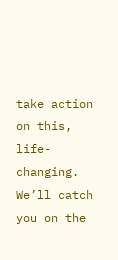take action on this, life-changing. We’ll catch you on the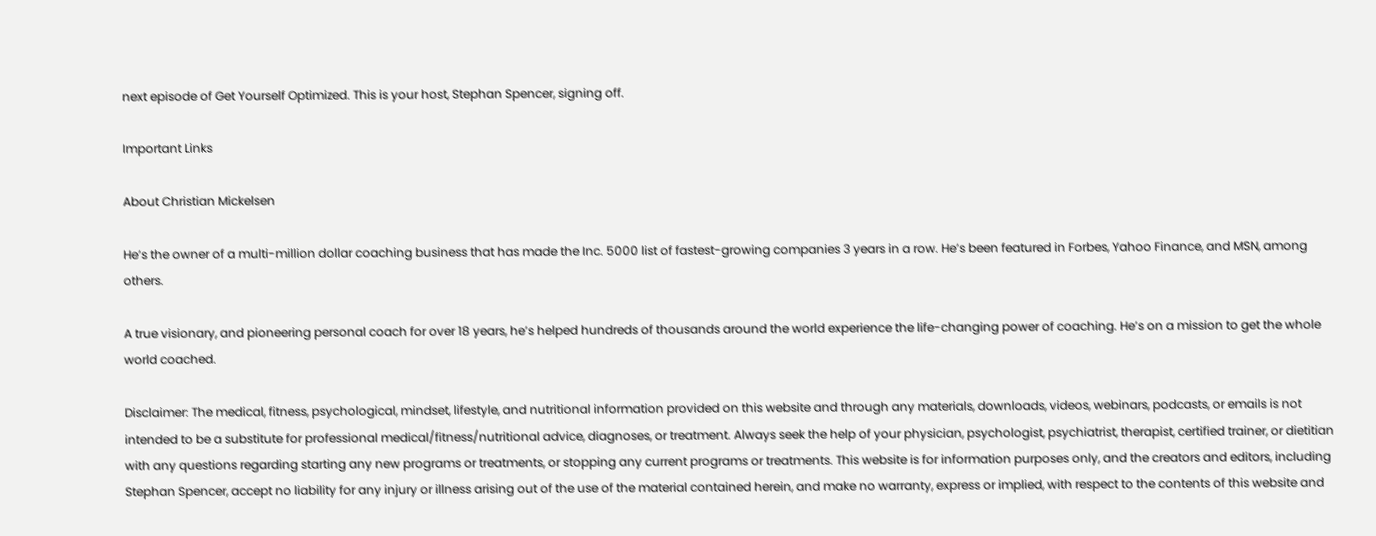next episode of Get Yourself Optimized. This is your host, Stephan Spencer, signing off.

Important Links

About Christian Mickelsen

He’s the owner of a multi-million dollar coaching business that has made the Inc. 5000 list of fastest-growing companies 3 years in a row. He’s been featured in Forbes, Yahoo Finance, and MSN, among others.

A true visionary, and pioneering personal coach for over 18 years, he’s helped hundreds of thousands around the world experience the life-changing power of coaching. He’s on a mission to get the whole world coached.

Disclaimer: The medical, fitness, psychological, mindset, lifestyle, and nutritional information provided on this website and through any materials, downloads, videos, webinars, podcasts, or emails is not intended to be a substitute for professional medical/fitness/nutritional advice, diagnoses, or treatment. Always seek the help of your physician, psychologist, psychiatrist, therapist, certified trainer, or dietitian with any questions regarding starting any new programs or treatments, or stopping any current programs or treatments. This website is for information purposes only, and the creators and editors, including Stephan Spencer, accept no liability for any injury or illness arising out of the use of the material contained herein, and make no warranty, express or implied, with respect to the contents of this website and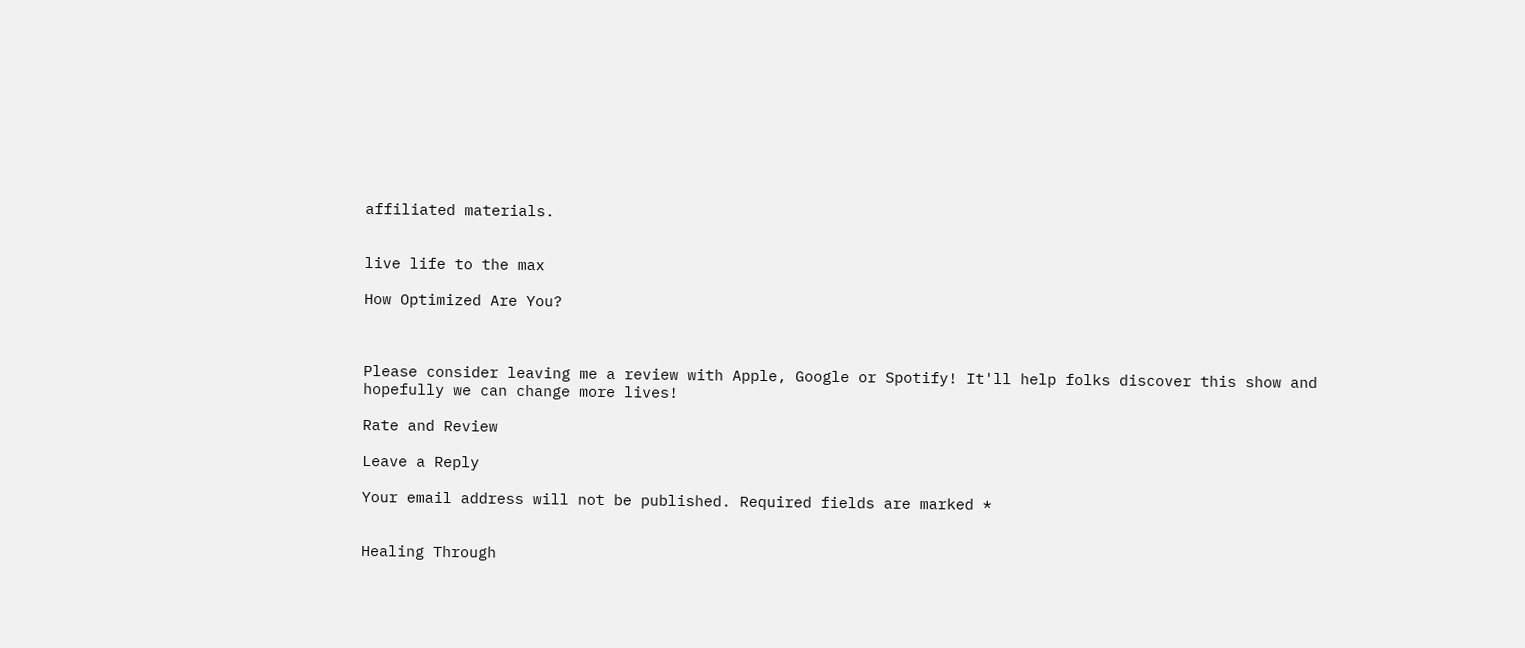affiliated materials.


live life to the max

How Optimized Are You?



Please consider leaving me a review with Apple, Google or Spotify! It'll help folks discover this show and hopefully we can change more lives!

Rate and Review

Leave a Reply

Your email address will not be published. Required fields are marked *


Healing Through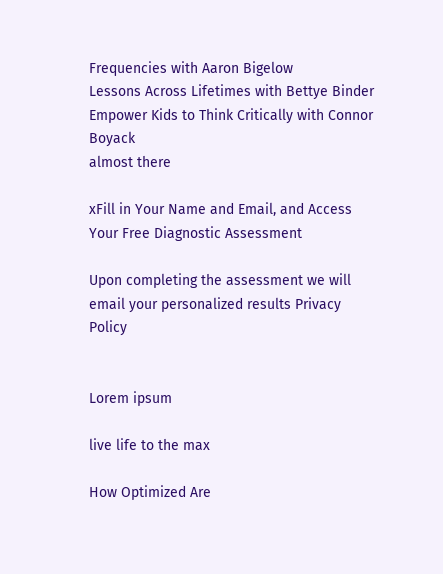Frequencies with Aaron Bigelow
Lessons Across Lifetimes with Bettye Binder
Empower Kids to Think Critically with Connor Boyack
almost there

xFill in Your Name and Email, and Access Your Free Diagnostic Assessment

Upon completing the assessment we will email your personalized results Privacy Policy


Lorem ipsum

live life to the max

How Optimized Are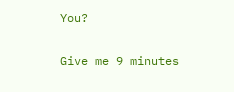You?

Give me 9 minutes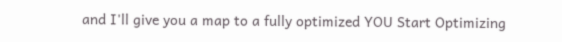and I'll give you a map to a fully optimized YOU Start Optimizing